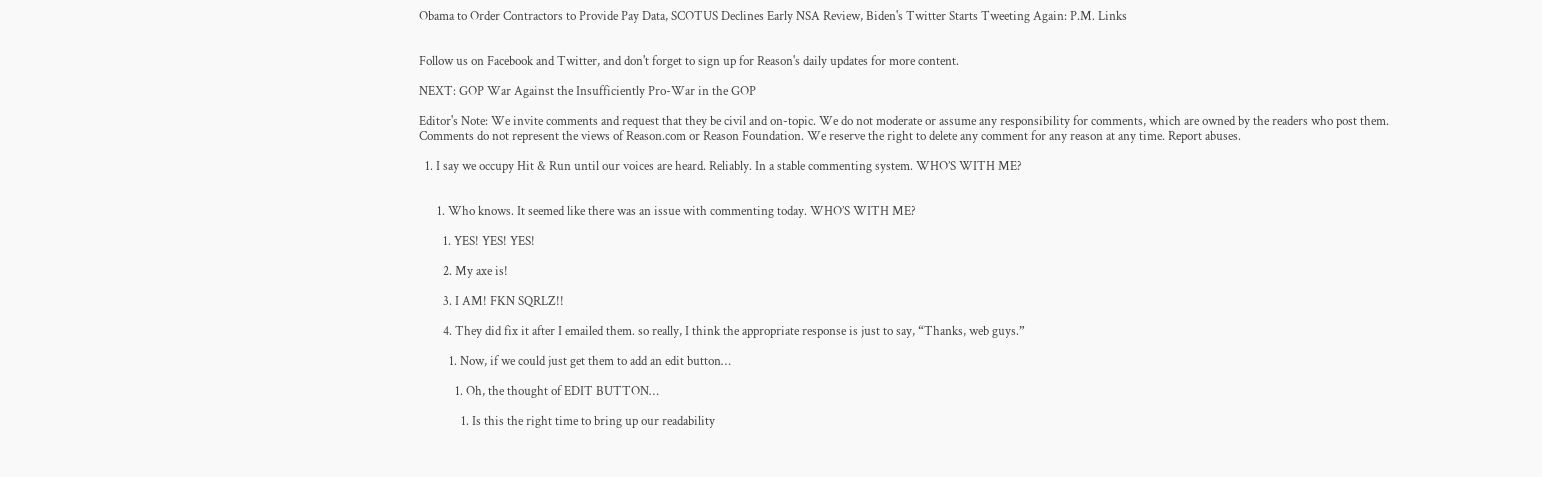Obama to Order Contractors to Provide Pay Data, SCOTUS Declines Early NSA Review, Biden's Twitter Starts Tweeting Again: P.M. Links


Follow us on Facebook and Twitter, and don't forget to sign up for Reason's daily updates for more content.

NEXT: GOP War Against the Insufficiently Pro-War in the GOP

Editor's Note: We invite comments and request that they be civil and on-topic. We do not moderate or assume any responsibility for comments, which are owned by the readers who post them. Comments do not represent the views of Reason.com or Reason Foundation. We reserve the right to delete any comment for any reason at any time. Report abuses.

  1. I say we occupy Hit & Run until our voices are heard. Reliably. In a stable commenting system. WHO’S WITH ME?


      1. Who knows. It seemed like there was an issue with commenting today. WHO’S WITH ME?

        1. YES! YES! YES!

        2. My axe is!

        3. I AM! FKN SQRLZ!!

        4. They did fix it after I emailed them. so really, I think the appropriate response is just to say, “Thanks, web guys.”

          1. Now, if we could just get them to add an edit button…

            1. Oh, the thought of EDIT BUTTON…

              1. Is this the right time to bring up our readability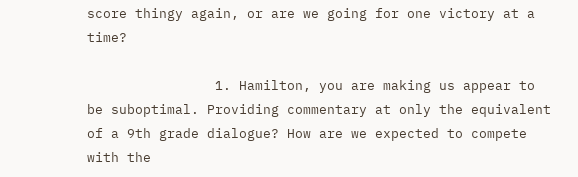score thingy again, or are we going for one victory at a time?

                1. Hamilton, you are making us appear to be suboptimal. Providing commentary at only the equivalent of a 9th grade dialogue? How are we expected to compete with the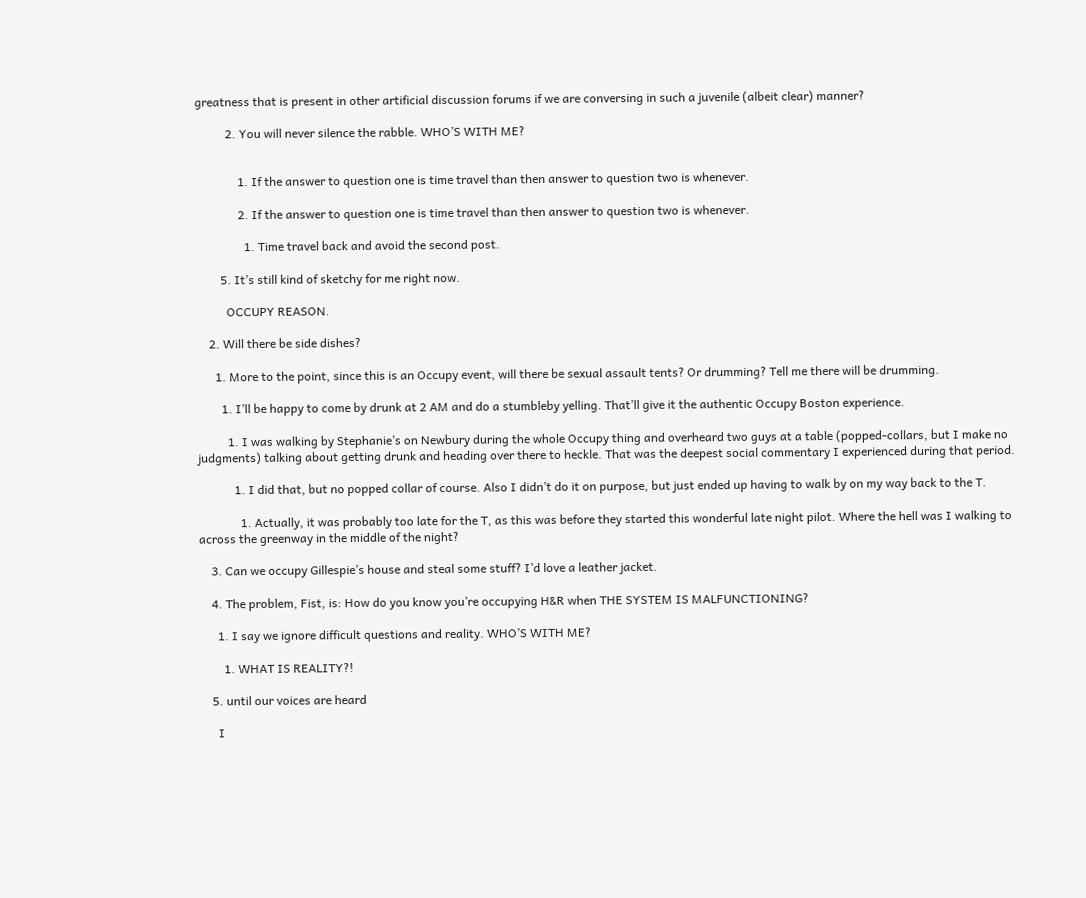greatness that is present in other artificial discussion forums if we are conversing in such a juvenile (albeit clear) manner?

          2. You will never silence the rabble. WHO’S WITH ME?


              1. If the answer to question one is time travel than then answer to question two is whenever.

              2. If the answer to question one is time travel than then answer to question two is whenever.

                1. Time travel back and avoid the second post.

        5. It’s still kind of sketchy for me right now.

          OCCUPY REASON.

    2. Will there be side dishes?

      1. More to the point, since this is an Occupy event, will there be sexual assault tents? Or drumming? Tell me there will be drumming.

        1. I’ll be happy to come by drunk at 2 AM and do a stumbleby yelling. That’ll give it the authentic Occupy Boston experience.

          1. I was walking by Stephanie’s on Newbury during the whole Occupy thing and overheard two guys at a table (popped-collars, but I make no judgments) talking about getting drunk and heading over there to heckle. That was the deepest social commentary I experienced during that period.

            1. I did that, but no popped collar of course. Also I didn’t do it on purpose, but just ended up having to walk by on my way back to the T.

              1. Actually, it was probably too late for the T, as this was before they started this wonderful late night pilot. Where the hell was I walking to across the greenway in the middle of the night?

    3. Can we occupy Gillespie’s house and steal some stuff? I’d love a leather jacket.

    4. The problem, Fist, is: How do you know you’re occupying H&R when THE SYSTEM IS MALFUNCTIONING?

      1. I say we ignore difficult questions and reality. WHO’S WITH ME?

        1. WHAT IS REALITY?!

    5. until our voices are heard

      I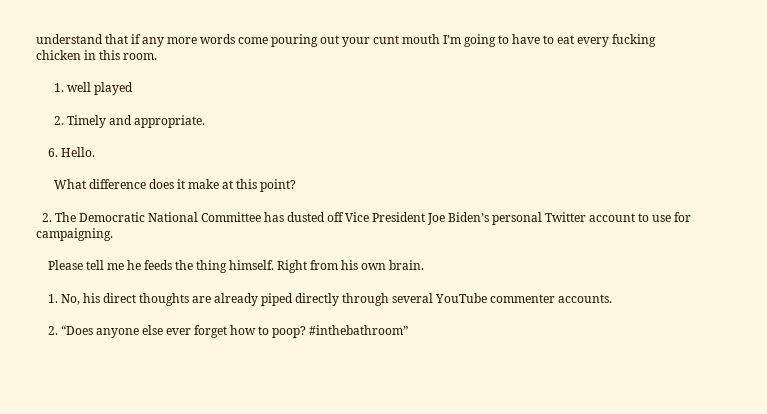understand that if any more words come pouring out your cunt mouth I’m going to have to eat every fucking chicken in this room.

      1. well played

      2. Timely and appropriate.

    6. Hello.

      What difference does it make at this point?

  2. The Democratic National Committee has dusted off Vice President Joe Biden’s personal Twitter account to use for campaigning.

    Please tell me he feeds the thing himself. Right from his own brain.

    1. No, his direct thoughts are already piped directly through several YouTube commenter accounts.

    2. “Does anyone else ever forget how to poop? #inthebathroom”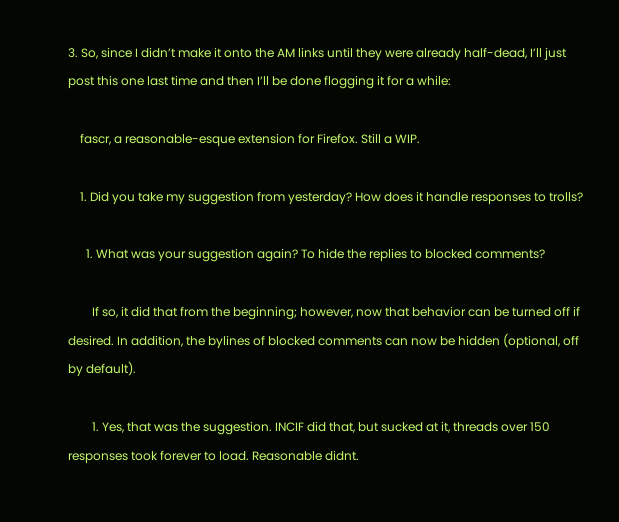3. So, since I didn’t make it onto the AM links until they were already half-dead, I’ll just post this one last time and then I’ll be done flogging it for a while:

    fascr, a reasonable-esque extension for Firefox. Still a WIP.

    1. Did you take my suggestion from yesterday? How does it handle responses to trolls?

      1. What was your suggestion again? To hide the replies to blocked comments?

        If so, it did that from the beginning; however, now that behavior can be turned off if desired. In addition, the bylines of blocked comments can now be hidden (optional, off by default).

        1. Yes, that was the suggestion. INCIF did that, but sucked at it, threads over 150 responses took forever to load. Reasonable didnt.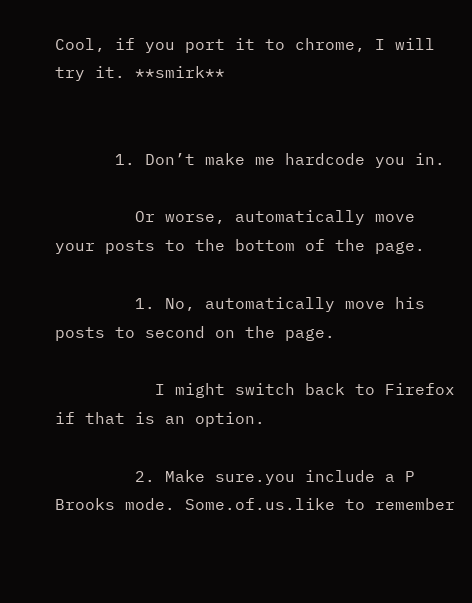Cool, if you port it to chrome, I will try it. **smirk**


      1. Don’t make me hardcode you in.

        Or worse, automatically move your posts to the bottom of the page.

        1. No, automatically move his posts to second on the page.

          I might switch back to Firefox if that is an option.

        2. Make sure.you include a P Brooks mode. Some.of.us.like to remember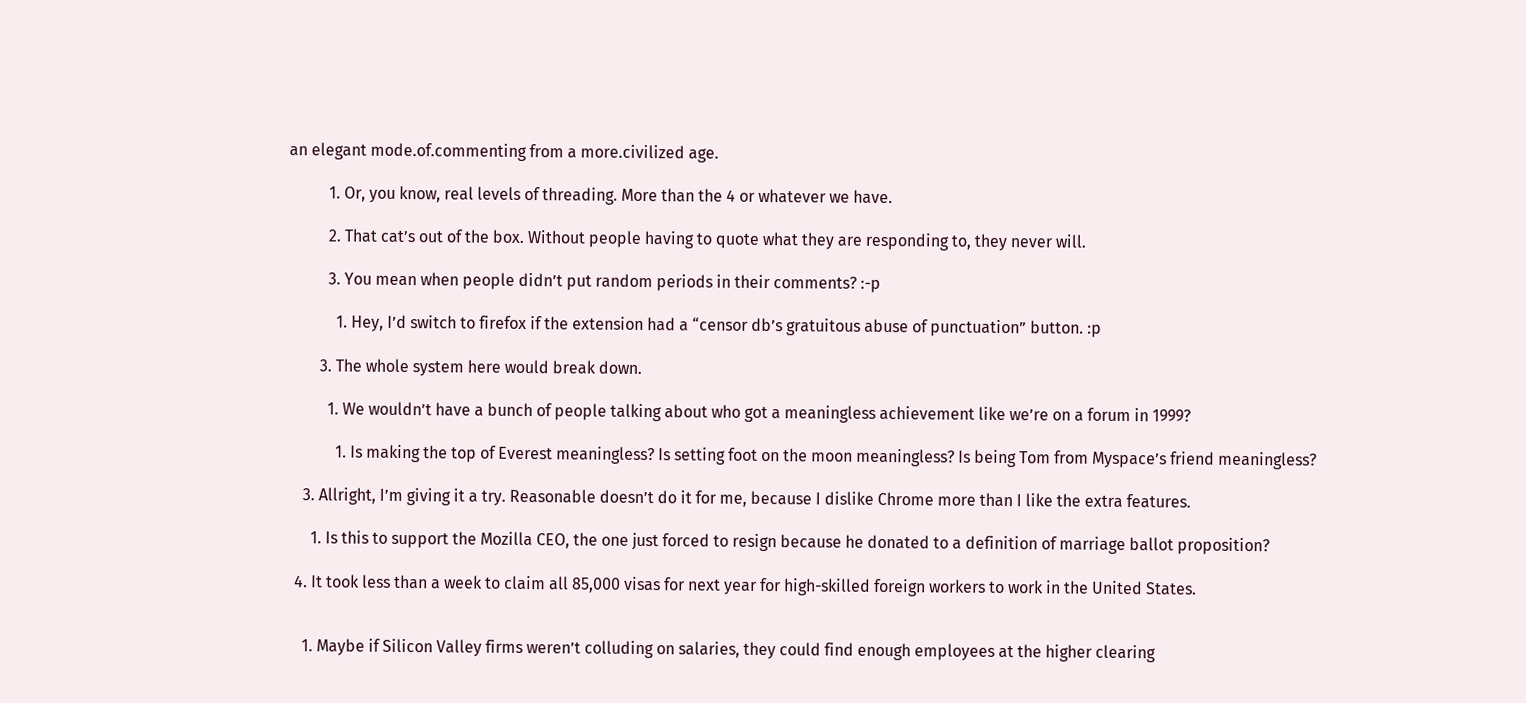an elegant mode.of.commenting from a more.civilized age.

          1. Or, you know, real levels of threading. More than the 4 or whatever we have.

          2. That cat’s out of the box. Without people having to quote what they are responding to, they never will.

          3. You mean when people didn’t put random periods in their comments? :-p

            1. Hey, I’d switch to firefox if the extension had a “censor db’s gratuitous abuse of punctuation” button. :p

        3. The whole system here would break down.

          1. We wouldn’t have a bunch of people talking about who got a meaningless achievement like we’re on a forum in 1999?

            1. Is making the top of Everest meaningless? Is setting foot on the moon meaningless? Is being Tom from Myspace’s friend meaningless?

    3. Allright, I’m giving it a try. Reasonable doesn’t do it for me, because I dislike Chrome more than I like the extra features.

      1. Is this to support the Mozilla CEO, the one just forced to resign because he donated to a definition of marriage ballot proposition?

  4. It took less than a week to claim all 85,000 visas for next year for high-skilled foreign workers to work in the United States.


    1. Maybe if Silicon Valley firms weren’t colluding on salaries, they could find enough employees at the higher clearing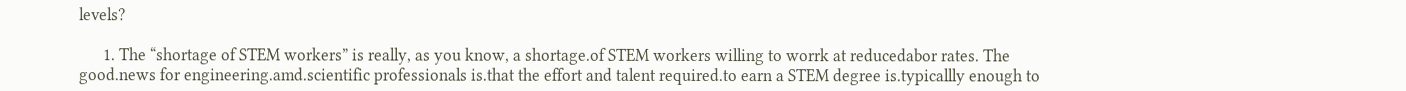levels?

      1. The “shortage of STEM workers” is really, as you know, a shortage.of STEM workers willing to worrk at reducedabor rates. The good.news for engineering.amd.scientific professionals is.that the effort and talent required.to earn a STEM degree is.typicallly enough to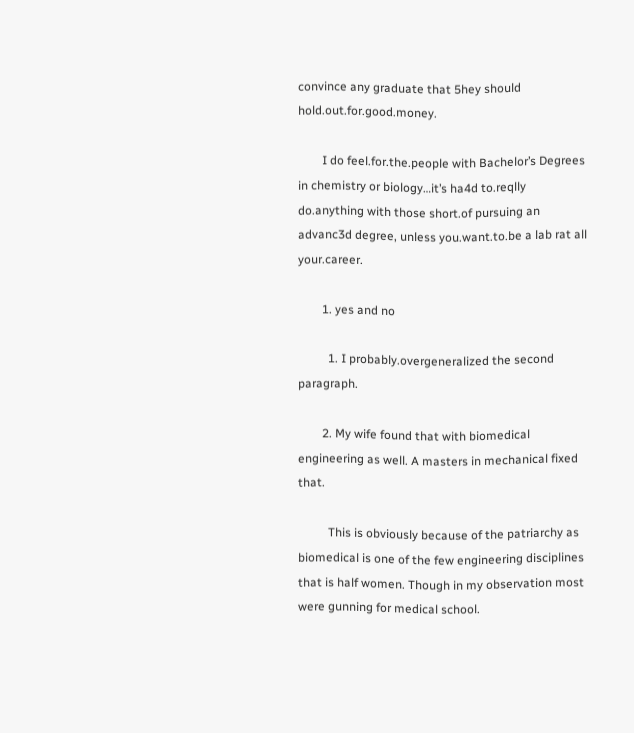convince any graduate that 5hey should hold.out.for.good.money.

        I do feel.for.the.people with Bachelor’s Degrees in chemistry or biology…it’s ha4d to.reqlly do.anything with those short.of pursuing an advanc3d degree, unless you.want.to.be a lab rat all your.career.

        1. yes and no

          1. I probably.overgeneralized the second paragraph.

        2. My wife found that with biomedical engineering as well. A masters in mechanical fixed that.

          This is obviously because of the patriarchy as biomedical is one of the few engineering disciplines that is half women. Though in my observation most were gunning for medical school.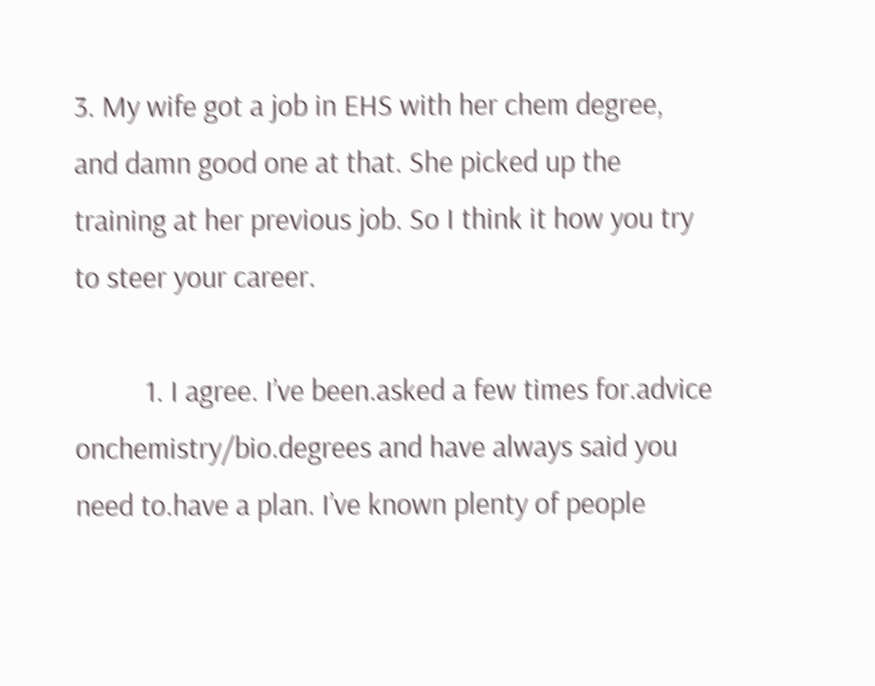3. My wife got a job in EHS with her chem degree, and damn good one at that. She picked up the training at her previous job. So I think it how you try to steer your career.

          1. I agree. I’ve been.asked a few times for.advice onchemistry/bio.degrees and have always said you need to.have a plan. I’ve known plenty of people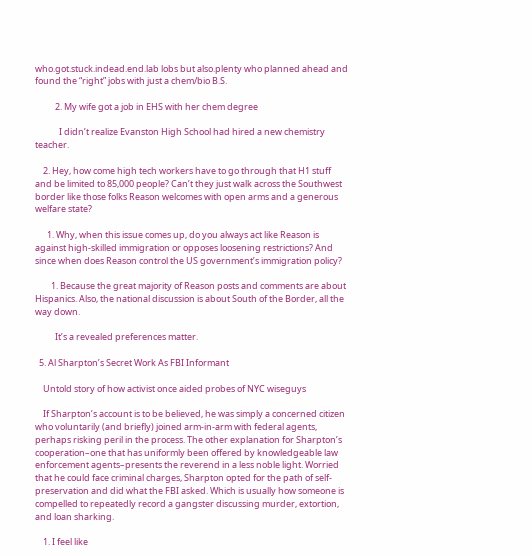who.got.stuck.indead.end.lab lobs but also.plenty who planned ahead and found the “right” jobs with just a chem/bio B.S.

          2. My wife got a job in EHS with her chem degree

            I didn’t realize Evanston High School had hired a new chemistry teacher.

    2. Hey, how come high tech workers have to go through that H1 stuff and be limited to 85,000 people? Can’t they just walk across the Southwest border like those folks Reason welcomes with open arms and a generous welfare state?

      1. Why, when this issue comes up, do you always act like Reason is against high-skilled immigration or opposes loosening restrictions? And since when does Reason control the US government’s immigration policy?

        1. Because the great majority of Reason posts and comments are about Hispanics. Also, the national discussion is about South of the Border, all the way down.

          It’s a revealed preferences matter.

  5. Al Sharpton’s Secret Work As FBI Informant

    Untold story of how activist once aided probes of NYC wiseguys

    If Sharpton’s account is to be believed, he was simply a concerned citizen who voluntarily (and briefly) joined arm-in-arm with federal agents, perhaps risking peril in the process. The other explanation for Sharpton’s cooperation–one that has uniformly been offered by knowledgeable law enforcement agents–presents the reverend in a less noble light. Worried that he could face criminal charges, Sharpton opted for the path of self-preservation and did what the FBI asked. Which is usually how someone is compelled to repeatedly record a gangster discussing murder, extortion, and loan sharking.

    1. I feel like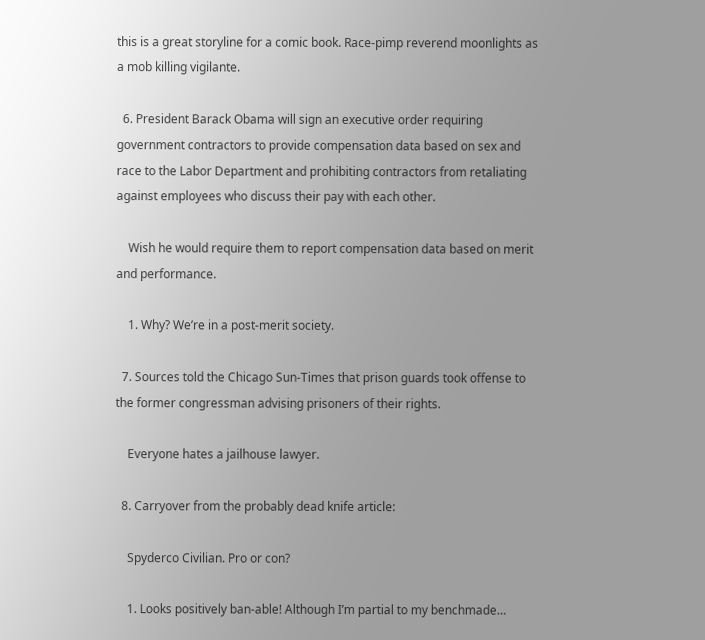this is a great storyline for a comic book. Race-pimp reverend moonlights as a mob killing vigilante.

  6. President Barack Obama will sign an executive order requiring government contractors to provide compensation data based on sex and race to the Labor Department and prohibiting contractors from retaliating against employees who discuss their pay with each other.

    Wish he would require them to report compensation data based on merit and performance.

    1. Why? We’re in a post-merit society.

  7. Sources told the Chicago Sun-Times that prison guards took offense to the former congressman advising prisoners of their rights.

    Everyone hates a jailhouse lawyer.

  8. Carryover from the probably dead knife article:

    Spyderco Civilian. Pro or con?

    1. Looks positively ban-able! Although I’m partial to my benchmade…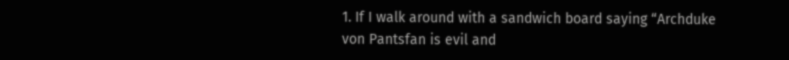1. If I walk around with a sandwich board saying “Archduke von Pantsfan is evil and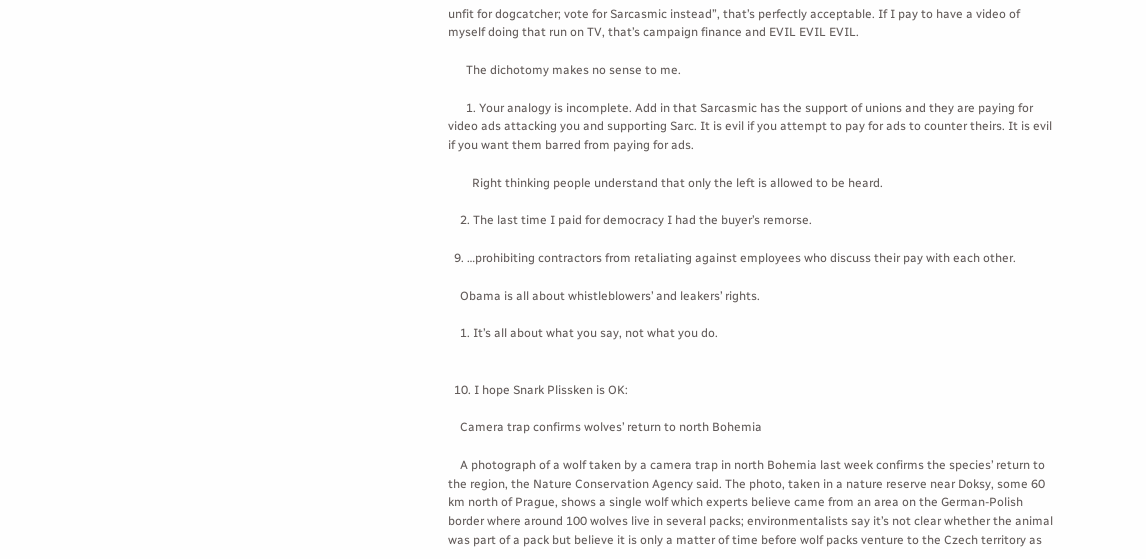unfit for dogcatcher; vote for Sarcasmic instead”, that’s perfectly acceptable. If I pay to have a video of myself doing that run on TV, that’s campaign finance and EVIL EVIL EVIL.

      The dichotomy makes no sense to me.

      1. Your analogy is incomplete. Add in that Sarcasmic has the support of unions and they are paying for video ads attacking you and supporting Sarc. It is evil if you attempt to pay for ads to counter theirs. It is evil if you want them barred from paying for ads.

        Right thinking people understand that only the left is allowed to be heard.

    2. The last time I paid for democracy I had the buyer’s remorse.

  9. …prohibiting contractors from retaliating against employees who discuss their pay with each other.

    Obama is all about whistleblowers’ and leakers’ rights.

    1. It’s all about what you say, not what you do.


  10. I hope Snark Plissken is OK:

    Camera trap confirms wolves’ return to north Bohemia

    A photograph of a wolf taken by a camera trap in north Bohemia last week confirms the species’ return to the region, the Nature Conservation Agency said. The photo, taken in a nature reserve near Doksy, some 60 km north of Prague, shows a single wolf which experts believe came from an area on the German-Polish border where around 100 wolves live in several packs; environmentalists say it’s not clear whether the animal was part of a pack but believe it is only a matter of time before wolf packs venture to the Czech territory as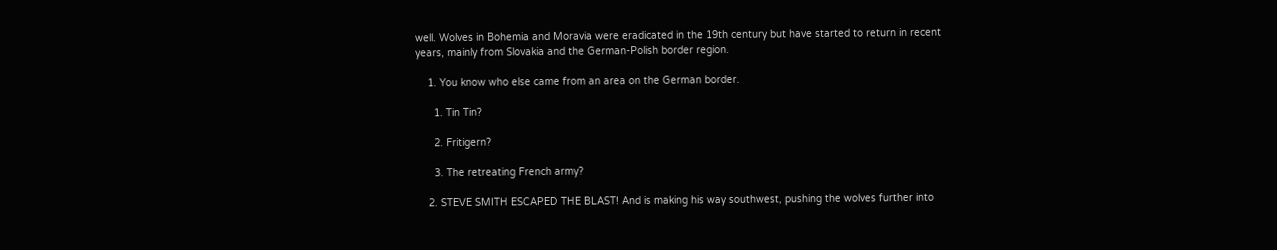well. Wolves in Bohemia and Moravia were eradicated in the 19th century but have started to return in recent years, mainly from Slovakia and the German-Polish border region.

    1. You know who else came from an area on the German border.

      1. Tin Tin?

      2. Fritigern?

      3. The retreating French army?

    2. STEVE SMITH ESCAPED THE BLAST! And is making his way southwest, pushing the wolves further into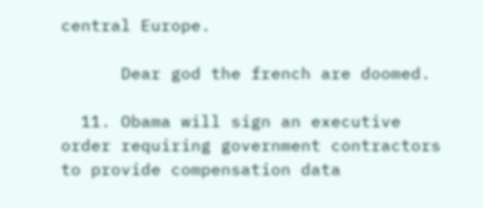central Europe.

      Dear god the french are doomed.

  11. Obama will sign an executive order requiring government contractors to provide compensation data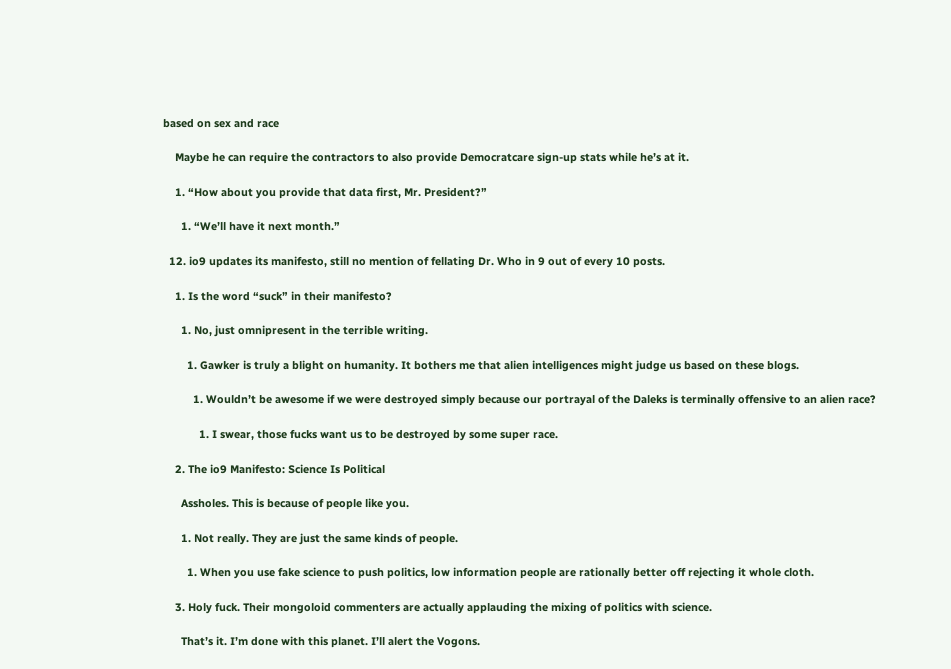based on sex and race

    Maybe he can require the contractors to also provide Democratcare sign-up stats while he’s at it.

    1. “How about you provide that data first, Mr. President?”

      1. “We’ll have it next month.”

  12. io9 updates its manifesto, still no mention of fellating Dr. Who in 9 out of every 10 posts.

    1. Is the word “suck” in their manifesto?

      1. No, just omnipresent in the terrible writing.

        1. Gawker is truly a blight on humanity. It bothers me that alien intelligences might judge us based on these blogs.

          1. Wouldn’t be awesome if we were destroyed simply because our portrayal of the Daleks is terminally offensive to an alien race?

            1. I swear, those fucks want us to be destroyed by some super race.

    2. The io9 Manifesto: Science Is Political

      Assholes. This is because of people like you.

      1. Not really. They are just the same kinds of people.

        1. When you use fake science to push politics, low information people are rationally better off rejecting it whole cloth.

    3. Holy fuck. Their mongoloid commenters are actually applauding the mixing of politics with science.

      That’s it. I’m done with this planet. I’ll alert the Vogons.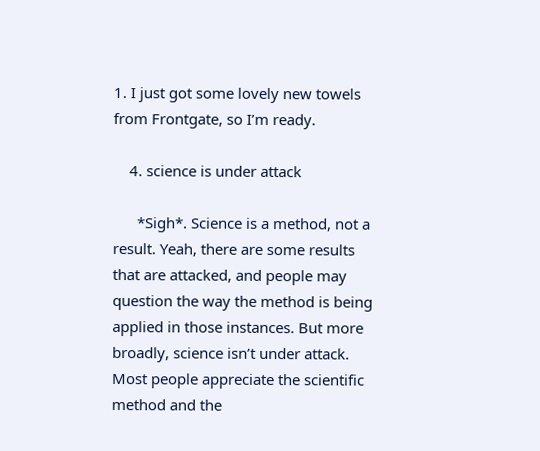1. I just got some lovely new towels from Frontgate, so I’m ready.

    4. science is under attack

      *Sigh*. Science is a method, not a result. Yeah, there are some results that are attacked, and people may question the way the method is being applied in those instances. But more broadly, science isn’t under attack. Most people appreciate the scientific method and the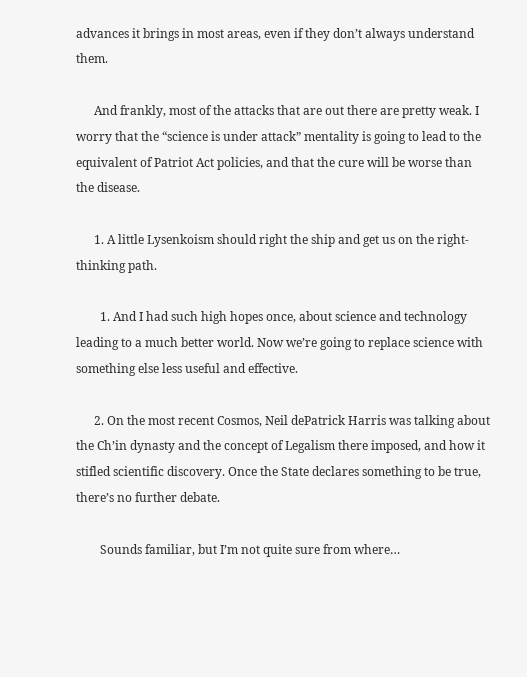advances it brings in most areas, even if they don’t always understand them.

      And frankly, most of the attacks that are out there are pretty weak. I worry that the “science is under attack” mentality is going to lead to the equivalent of Patriot Act policies, and that the cure will be worse than the disease.

      1. A little Lysenkoism should right the ship and get us on the right-thinking path.

        1. And I had such high hopes once, about science and technology leading to a much better world. Now we’re going to replace science with something else less useful and effective.

      2. On the most recent Cosmos, Neil dePatrick Harris was talking about the Ch’in dynasty and the concept of Legalism there imposed, and how it stifled scientific discovery. Once the State declares something to be true, there’s no further debate.

        Sounds familiar, but I’m not quite sure from where…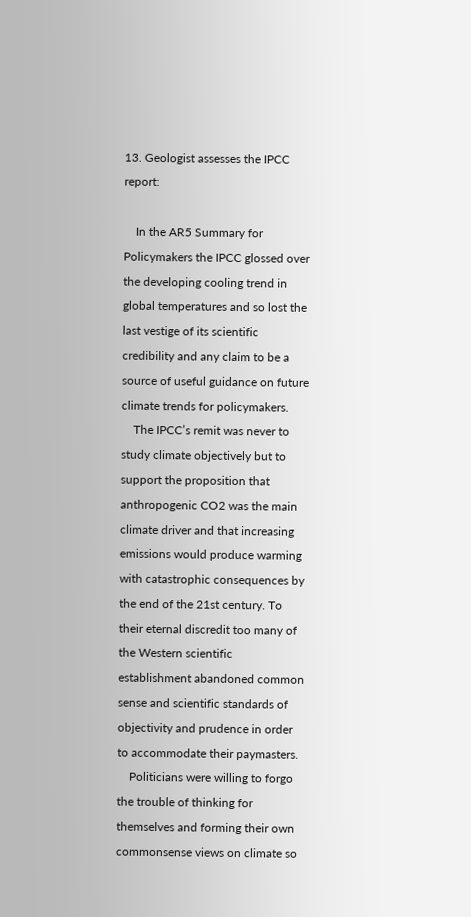13. Geologist assesses the IPCC report:

    In the AR5 Summary for Policymakers the IPCC glossed over the developing cooling trend in global temperatures and so lost the last vestige of its scientific credibility and any claim to be a source of useful guidance on future climate trends for policymakers.
    The IPCC’s remit was never to study climate objectively but to support the proposition that anthropogenic CO2 was the main climate driver and that increasing emissions would produce warming with catastrophic consequences by the end of the 21st century. To their eternal discredit too many of the Western scientific establishment abandoned common sense and scientific standards of objectivity and prudence in order to accommodate their paymasters.
    Politicians were willing to forgo the trouble of thinking for themselves and forming their own commonsense views on climate so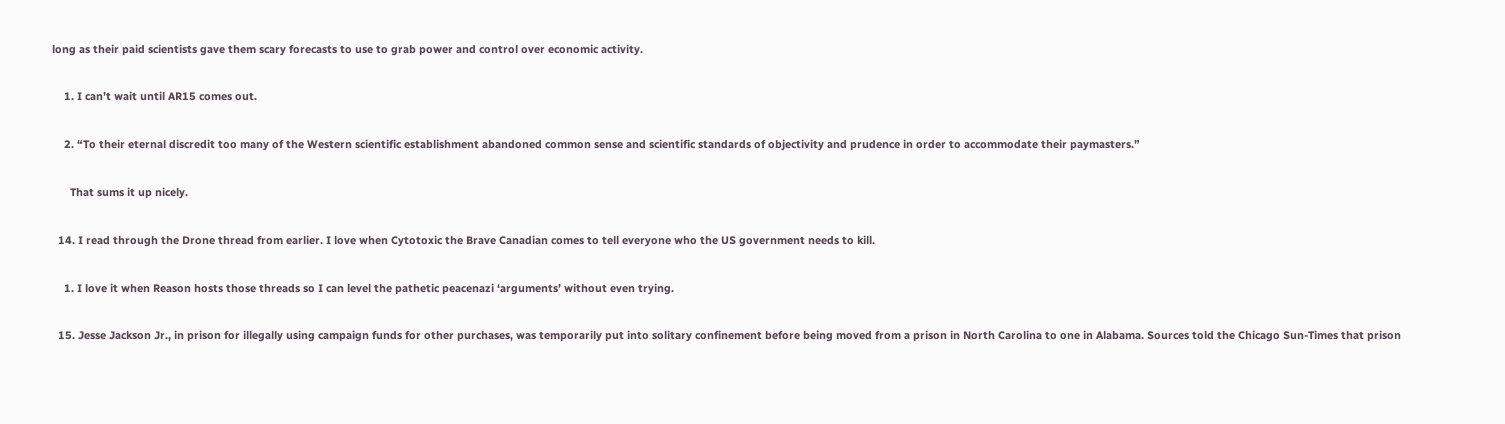long as their paid scientists gave them scary forecasts to use to grab power and control over economic activity.

    1. I can’t wait until AR15 comes out.

    2. “To their eternal discredit too many of the Western scientific establishment abandoned common sense and scientific standards of objectivity and prudence in order to accommodate their paymasters.”

      That sums it up nicely.

  14. I read through the Drone thread from earlier. I love when Cytotoxic the Brave Canadian comes to tell everyone who the US government needs to kill.

    1. I love it when Reason hosts those threads so I can level the pathetic peacenazi ‘arguments’ without even trying.

  15. Jesse Jackson Jr., in prison for illegally using campaign funds for other purchases, was temporarily put into solitary confinement before being moved from a prison in North Carolina to one in Alabama. Sources told the Chicago Sun-Times that prison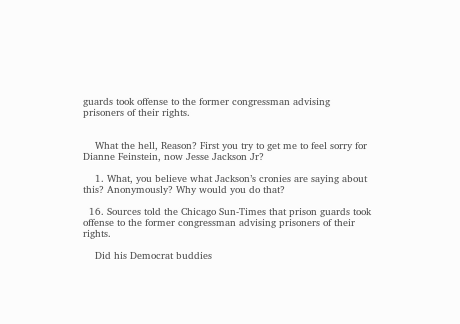guards took offense to the former congressman advising prisoners of their rights.


    What the hell, Reason? First you try to get me to feel sorry for Dianne Feinstein, now Jesse Jackson Jr?

    1. What, you believe what Jackson’s cronies are saying about this? Anonymously? Why would you do that?

  16. Sources told the Chicago Sun-Times that prison guards took offense to the former congressman advising prisoners of their rights.

    Did his Democrat buddies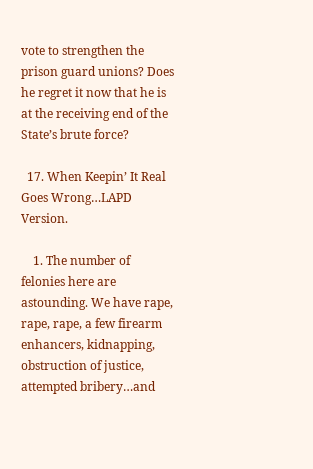vote to strengthen the prison guard unions? Does he regret it now that he is at the receiving end of the State’s brute force?

  17. When Keepin’ It Real Goes Wrong…LAPD Version.

    1. The number of felonies here are astounding. We have rape, rape, rape, a few firearm enhancers, kidnapping, obstruction of justice, attempted bribery…and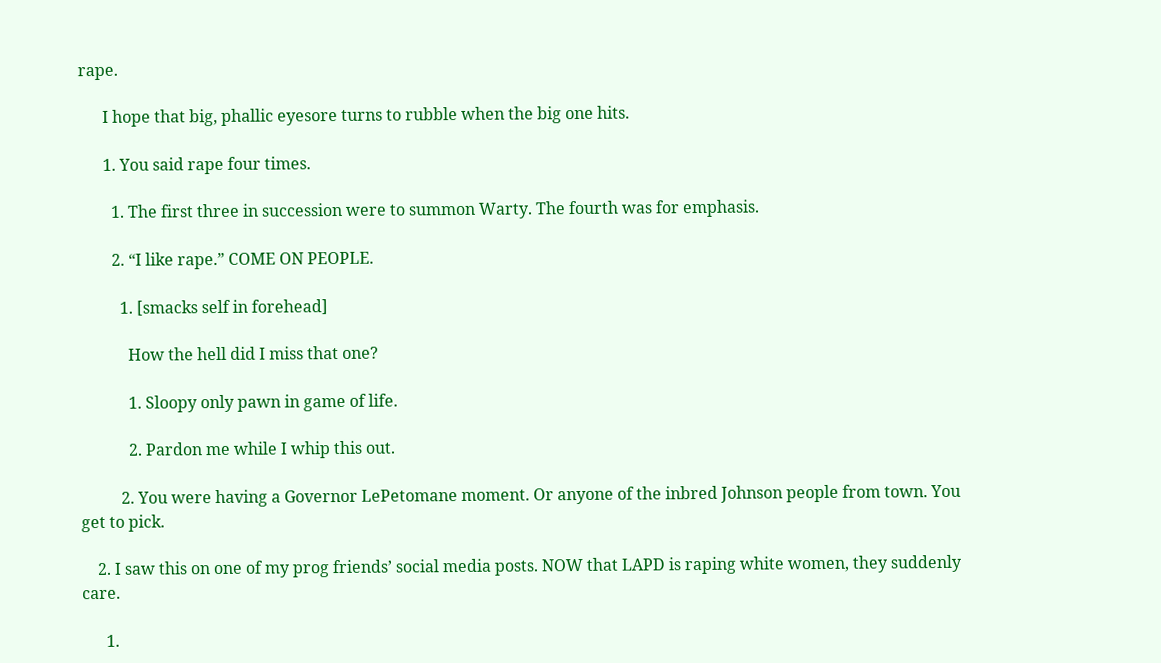rape.

      I hope that big, phallic eyesore turns to rubble when the big one hits.

      1. You said rape four times.

        1. The first three in succession were to summon Warty. The fourth was for emphasis.

        2. “I like rape.” COME ON PEOPLE.

          1. [smacks self in forehead]

            How the hell did I miss that one?

            1. Sloopy only pawn in game of life.

            2. Pardon me while I whip this out.

          2. You were having a Governor LePetomane moment. Or anyone of the inbred Johnson people from town. You get to pick.

    2. I saw this on one of my prog friends’ social media posts. NOW that LAPD is raping white women, they suddenly care.

      1.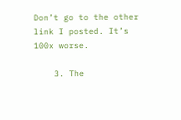Don’t go to the other link I posted. It’s 100x worse.

    3. The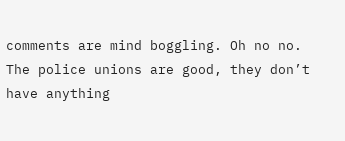comments are mind boggling. Oh no no. The police unions are good, they don’t have anything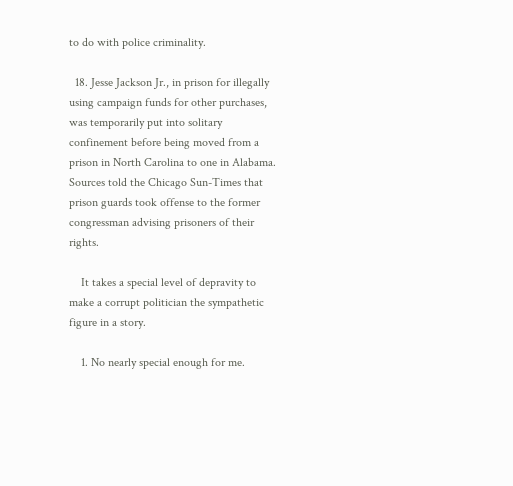to do with police criminality.

  18. Jesse Jackson Jr., in prison for illegally using campaign funds for other purchases, was temporarily put into solitary confinement before being moved from a prison in North Carolina to one in Alabama. Sources told the Chicago Sun-Times that prison guards took offense to the former congressman advising prisoners of their rights.

    It takes a special level of depravity to make a corrupt politician the sympathetic figure in a story.

    1. No nearly special enough for me.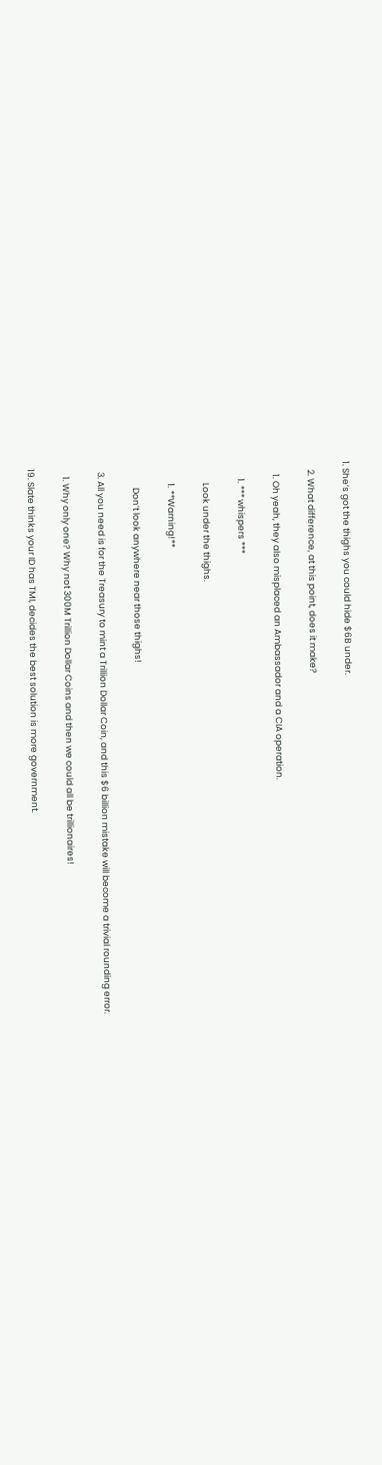1. She’s got the thighs you could hide $6B under.

    2. What difference, at this point, does it make?

      1. Oh yeah, they also misplaced an Ambassador and a CIA operation.

        1. *** whispers ***

          Look under the thighs.

          1. **Warning!**

            Don’t look anywhere near those thighs!

    3. All you need is for the Treasury to mint a Trillion Dollar Coin, and this $6 billion mistake will become a trivial rounding error.

      1. Why only one? Why not 300M Trillion Dollar Coins and then we could all be trillionaires!

  19. Slate thinks your ID has TMI, decides the best solution is more government.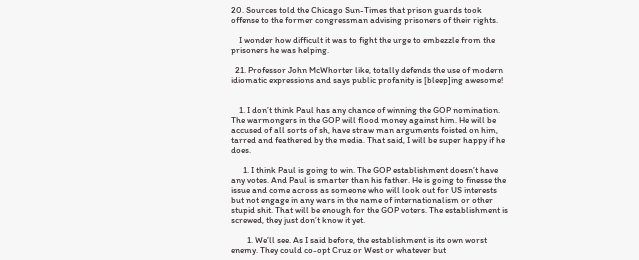20. Sources told the Chicago Sun-Times that prison guards took offense to the former congressman advising prisoners of their rights.

    I wonder how difficult it was to fight the urge to embezzle from the prisoners he was helping.

  21. Professor John McWhorter like, totally defends the use of modern idiomatic expressions and says public profanity is [bleep]ing awesome!


    1. I don’t think Paul has any chance of winning the GOP nomination. The warmongers in the GOP will flood money against him. He will be accused of all sorts of sh, have straw man arguments foisted on him, tarred and feathered by the media. That said, I will be super happy if he does.

      1. I think Paul is going to win. The GOP establishment doesn’t have any votes. And Paul is smarter than his father. He is going to finesse the issue and come across as someone who will look out for US interests but not engage in any wars in the name of internationalism or other stupid shit. That will be enough for the GOP voters. The establishment is screwed, they just don’t know it yet.

        1. We’ll see. As I said before, the establishment is its own worst enemy. They could co-opt Cruz or West or whatever but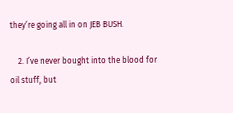they’re going all in on JEB BUSH.

    2. I’ve never bought into the blood for oil stuff, but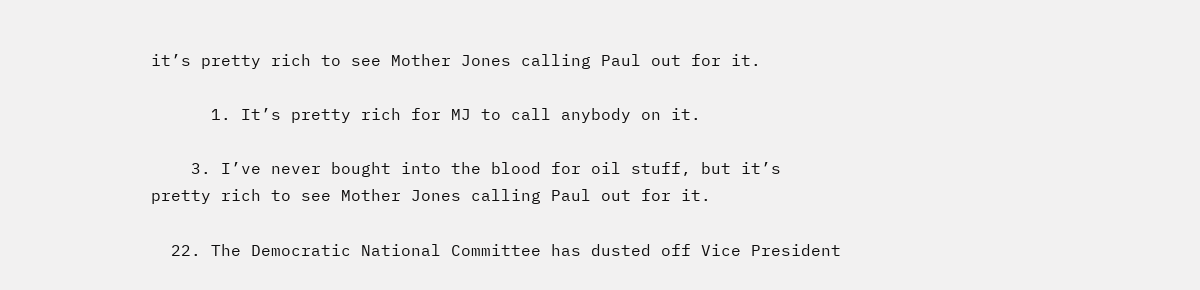it’s pretty rich to see Mother Jones calling Paul out for it.

      1. It’s pretty rich for MJ to call anybody on it.

    3. I’ve never bought into the blood for oil stuff, but it’s pretty rich to see Mother Jones calling Paul out for it.

  22. The Democratic National Committee has dusted off Vice President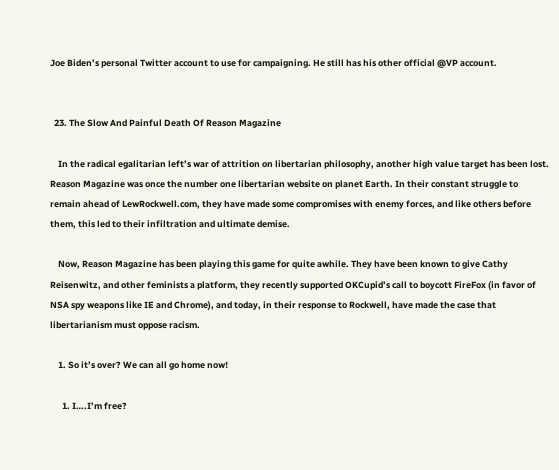Joe Biden’s personal Twitter account to use for campaigning. He still has his other official @VP account.


  23. The Slow And Painful Death Of Reason Magazine

    In the radical egalitarian left’s war of attrition on libertarian philosophy, another high value target has been lost. Reason Magazine was once the number one libertarian website on planet Earth. In their constant struggle to remain ahead of LewRockwell.com, they have made some compromises with enemy forces, and like others before them, this led to their infiltration and ultimate demise.

    Now, Reason Magazine has been playing this game for quite awhile. They have been known to give Cathy Reisenwitz, and other feminists a platform, they recently supported OKCupid’s call to boycott FireFox (in favor of NSA spy weapons like IE and Chrome), and today, in their response to Rockwell, have made the case that libertarianism must oppose racism.

    1. So it’s over? We can all go home now!

      1. I….I’m free?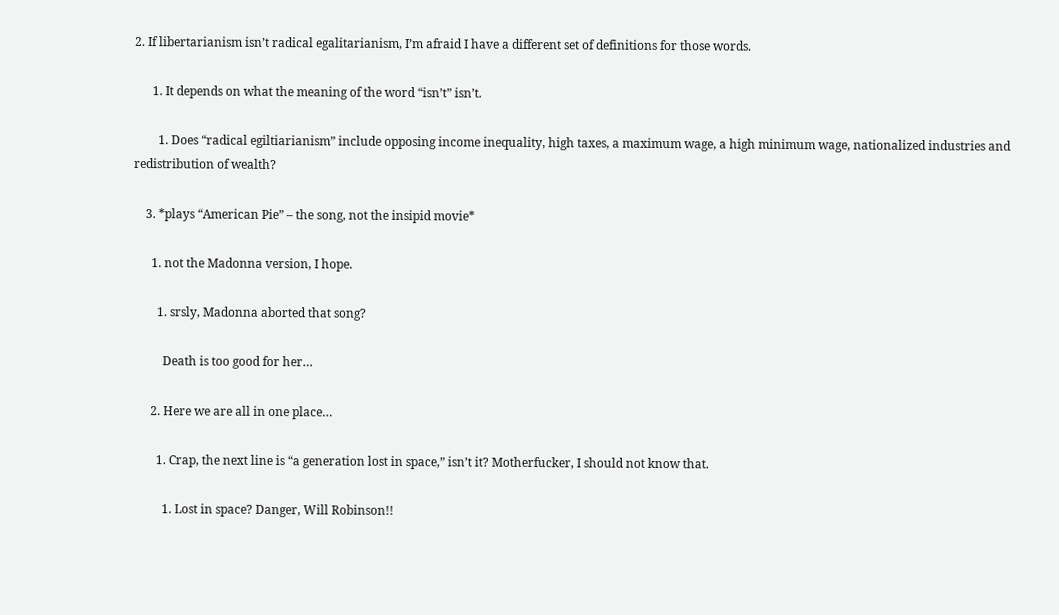2. If libertarianism isn’t radical egalitarianism, I’m afraid I have a different set of definitions for those words.

      1. It depends on what the meaning of the word “isn’t” isn’t.

        1. Does “radical egiltiarianism” include opposing income inequality, high taxes, a maximum wage, a high minimum wage, nationalized industries and redistribution of wealth?

    3. *plays “American Pie” – the song, not the insipid movie*

      1. not the Madonna version, I hope.

        1. srsly, Madonna aborted that song?

          Death is too good for her…

      2. Here we are all in one place…

        1. Crap, the next line is “a generation lost in space,” isn’t it? Motherfucker, I should not know that.

          1. Lost in space? Danger, Will Robinson!!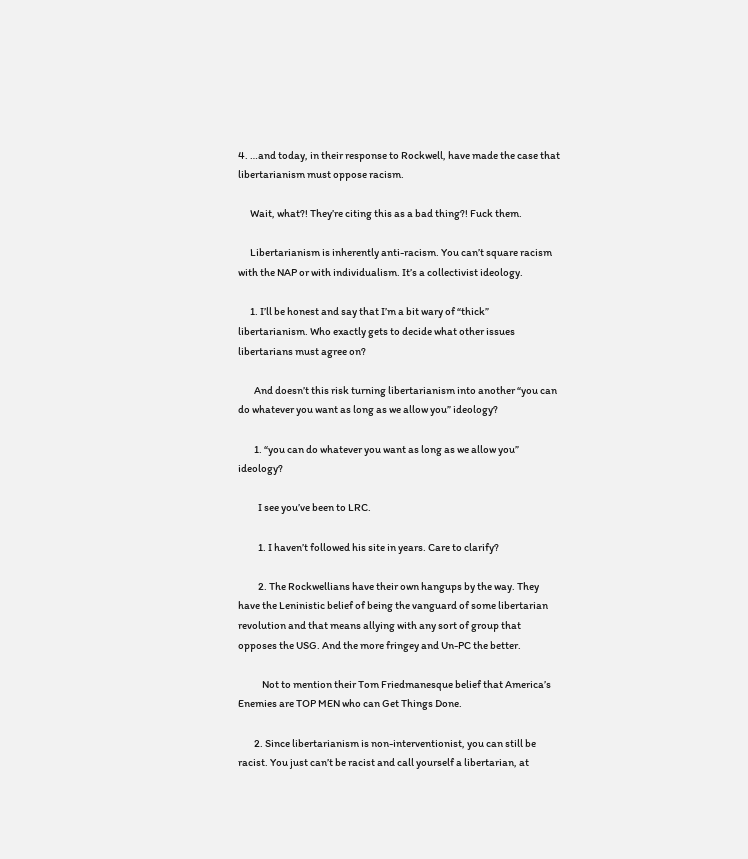4. …and today, in their response to Rockwell, have made the case that libertarianism must oppose racism.

      Wait, what?! They’re citing this as a bad thing?! Fuck them.

      Libertarianism is inherently anti-racism. You can’t square racism with the NAP or with individualism. It’s a collectivist ideology.

      1. I’ll be honest and say that I’m a bit wary of “thick” libertarianism. Who exactly gets to decide what other issues libertarians must agree on?

        And doesn’t this risk turning libertarianism into another “you can do whatever you want as long as we allow you” ideology?

        1. “you can do whatever you want as long as we allow you” ideology?

          I see you’ve been to LRC.

          1. I haven’t followed his site in years. Care to clarify?

          2. The Rockwellians have their own hangups by the way. They have the Leninistic belief of being the vanguard of some libertarian revolution and that means allying with any sort of group that opposes the USG. And the more fringey and Un-PC the better.

            Not to mention their Tom Friedmanesque belief that America’s Enemies are TOP MEN who can Get Things Done.

        2. Since libertarianism is non-interventionist, you can still be racist. You just can’t be racist and call yourself a libertarian, at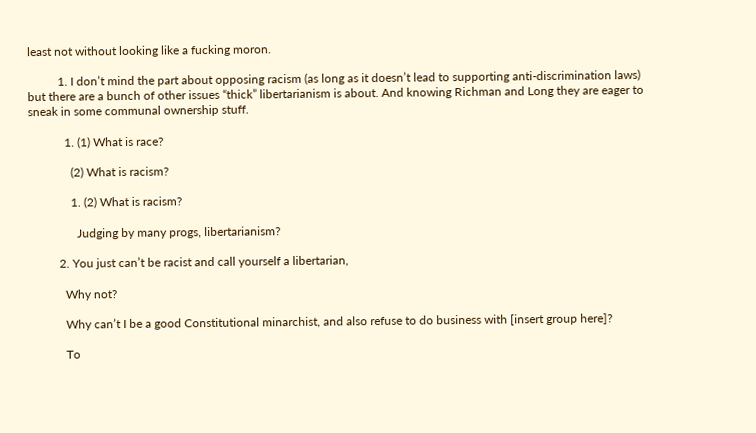least not without looking like a fucking moron.

          1. I don’t mind the part about opposing racism (as long as it doesn’t lead to supporting anti-discrimination laws) but there are a bunch of other issues “thick” libertarianism is about. And knowing Richman and Long they are eager to sneak in some communal ownership stuff.

            1. (1) What is race?

              (2) What is racism?

              1. (2) What is racism?

                Judging by many progs, libertarianism?

          2. You just can’t be racist and call yourself a libertarian,

            Why not?

            Why can’t I be a good Constitutional minarchist, and also refuse to do business with [insert group here]?

            To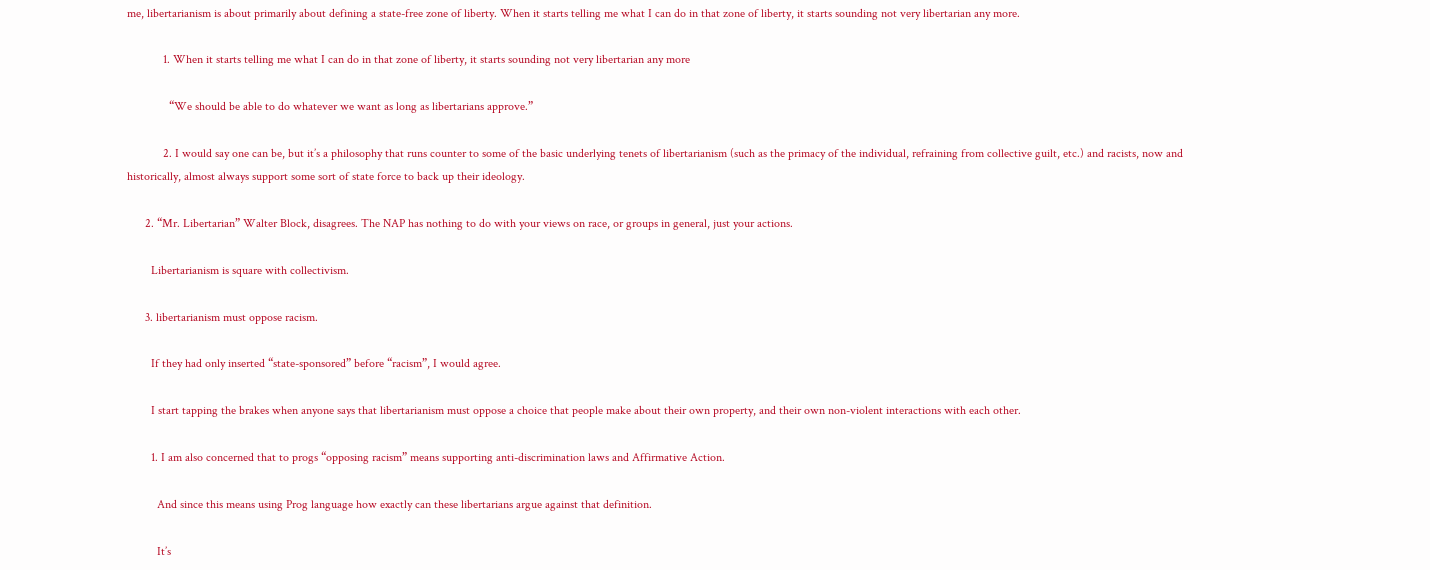me, libertarianism is about primarily about defining a state-free zone of liberty. When it starts telling me what I can do in that zone of liberty, it starts sounding not very libertarian any more.

            1. When it starts telling me what I can do in that zone of liberty, it starts sounding not very libertarian any more

              “We should be able to do whatever we want as long as libertarians approve.”

            2. I would say one can be, but it’s a philosophy that runs counter to some of the basic underlying tenets of libertarianism (such as the primacy of the individual, refraining from collective guilt, etc.) and racists, now and historically, almost always support some sort of state force to back up their ideology.

      2. “Mr. Libertarian” Walter Block, disagrees. The NAP has nothing to do with your views on race, or groups in general, just your actions.

        Libertarianism is square with collectivism.

      3. libertarianism must oppose racism.

        If they had only inserted “state-sponsored” before “racism”, I would agree.

        I start tapping the brakes when anyone says that libertarianism must oppose a choice that people make about their own property, and their own non-violent interactions with each other.

        1. I am also concerned that to progs “opposing racism” means supporting anti-discrimination laws and Affirmative Action.

          And since this means using Prog language how exactly can these libertarians argue against that definition.

          It’s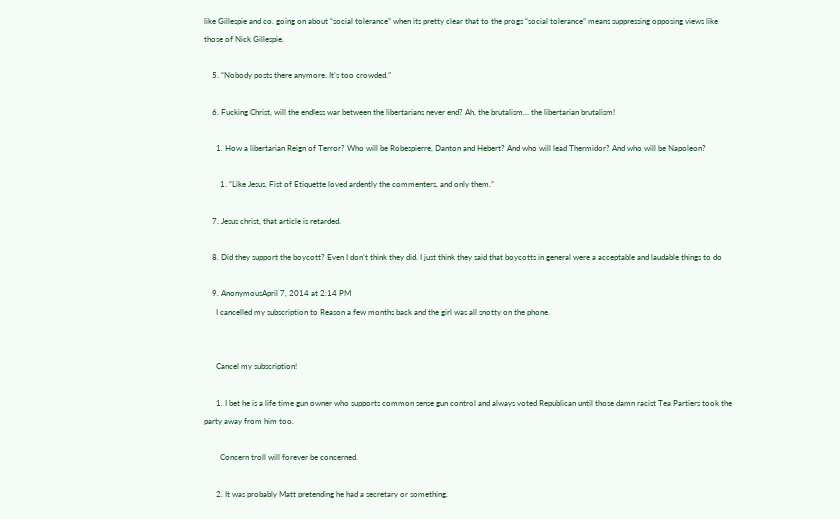like Gillespie and co. going on about “social tolerance” when its pretty clear that to the progs “social tolerance” means suppressing opposing views like those of Nick Gillespie.

    5. “Nobody posts there anymore. It’s too crowded.”

    6. Fucking Christ, will the endless war between the libertarians never end? Ah, the brutalism… the libertarian brutalism!

      1. How a libertarian Reign of Terror? Who will be Robespierre, Danton and Hebert? And who will lead Thermidor? And who will be Napoleon?

        1. “Like Jesus, Fist of Etiquette loved ardently the commenters, and only them.”

    7. Jesus christ, that article is retarded.

    8. Did they support the boycott? Even I don’t think they did. I just think they said that boycotts in general were a acceptable and laudable things to do

    9. AnonymousApril 7, 2014 at 2:14 PM
      I cancelled my subscription to Reason a few months back and the girl was all snotty on the phone.


      Cancel my subscription!

      1. I bet he is a life time gun owner who supports common sense gun control and always voted Republican until those damn racist Tea Partiers took the party away from him too.

        Concern troll will forever be concerned.

      2. It was probably Matt pretending he had a secretary or something.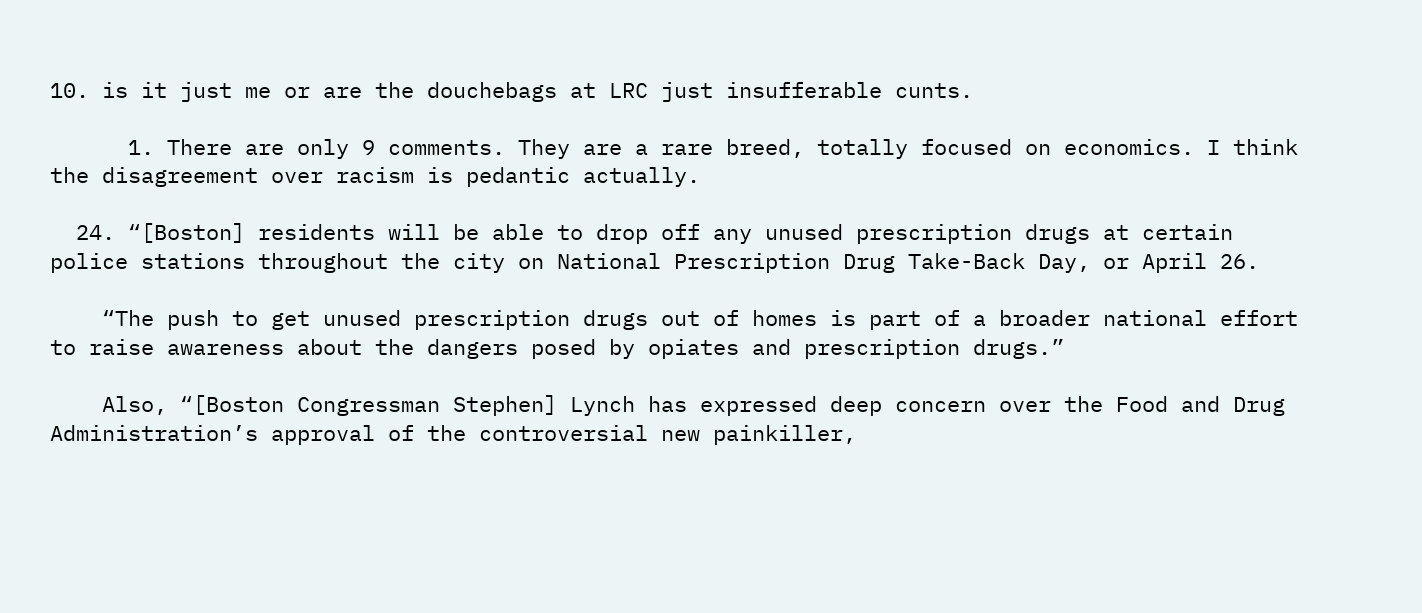10. is it just me or are the douchebags at LRC just insufferable cunts.

      1. There are only 9 comments. They are a rare breed, totally focused on economics. I think the disagreement over racism is pedantic actually.

  24. “[Boston] residents will be able to drop off any unused prescription drugs at certain police stations throughout the city on National Prescription Drug Take-Back Day, or April 26.

    “The push to get unused prescription drugs out of homes is part of a broader national effort to raise awareness about the dangers posed by opiates and prescription drugs.”

    Also, “[Boston Congressman Stephen] Lynch has expressed deep concern over the Food and Drug Administration’s approval of the controversial new painkiller,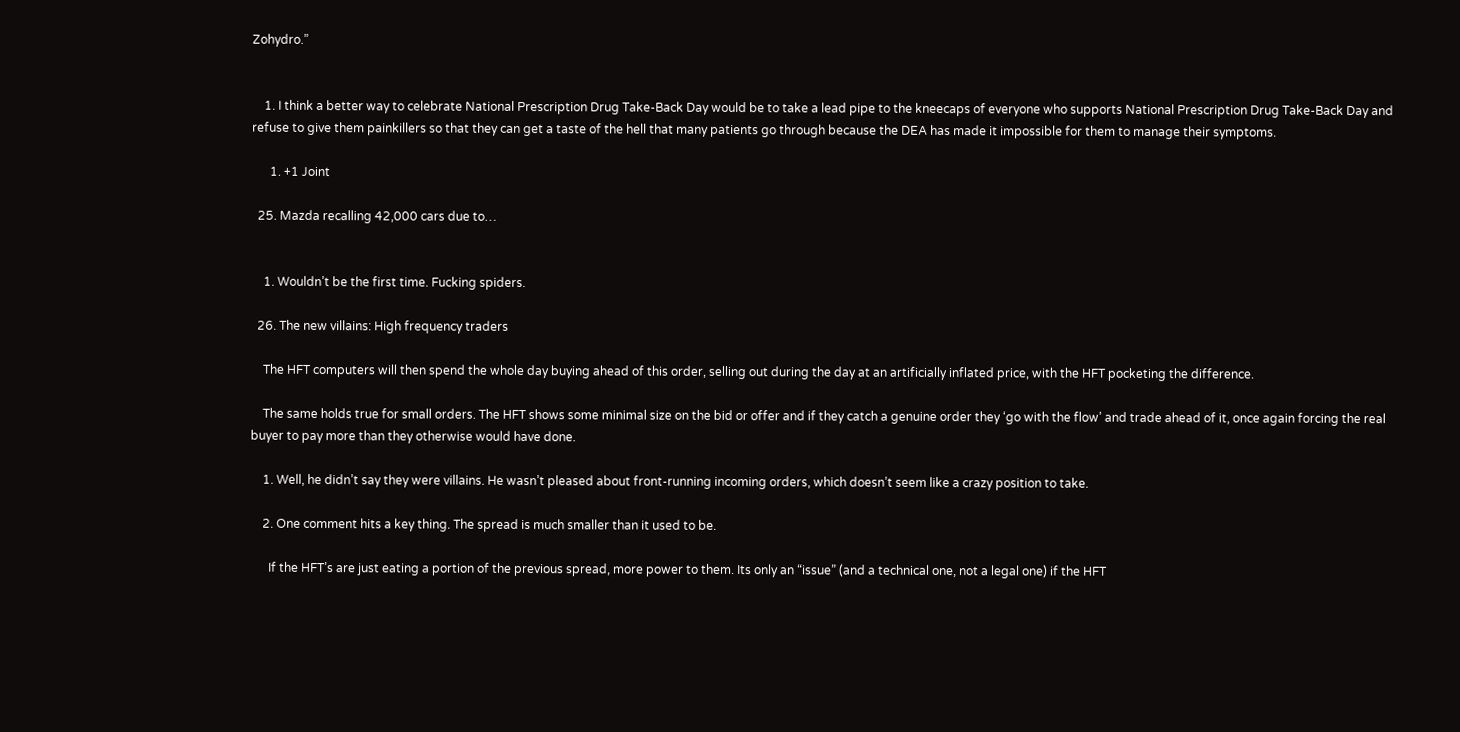Zohydro.”


    1. I think a better way to celebrate National Prescription Drug Take-Back Day would be to take a lead pipe to the kneecaps of everyone who supports National Prescription Drug Take-Back Day and refuse to give them painkillers so that they can get a taste of the hell that many patients go through because the DEA has made it impossible for them to manage their symptoms.

      1. +1 Joint

  25. Mazda recalling 42,000 cars due to…


    1. Wouldn’t be the first time. Fucking spiders.

  26. The new villains: High frequency traders

    The HFT computers will then spend the whole day buying ahead of this order, selling out during the day at an artificially inflated price, with the HFT pocketing the difference.

    The same holds true for small orders. The HFT shows some minimal size on the bid or offer and if they catch a genuine order they ‘go with the flow’ and trade ahead of it, once again forcing the real buyer to pay more than they otherwise would have done.

    1. Well, he didn’t say they were villains. He wasn’t pleased about front-running incoming orders, which doesn’t seem like a crazy position to take.

    2. One comment hits a key thing. The spread is much smaller than it used to be.

      If the HFT’s are just eating a portion of the previous spread, more power to them. Its only an “issue” (and a technical one, not a legal one) if the HFT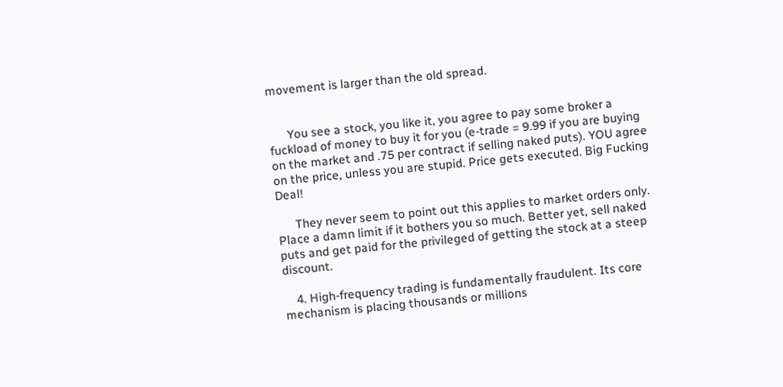movement is larger than the old spread.


      You see a stock, you like it, you agree to pay some broker a fuckload of money to buy it for you (e-trade = 9.99 if you are buying on the market and .75 per contract if selling naked puts). YOU agree on the price, unless you are stupid. Price gets executed. Big Fucking Deal!

      They never seem to point out this applies to market orders only. Place a damn limit if it bothers you so much. Better yet, sell naked puts and get paid for the privileged of getting the stock at a steep discount.

    4. High-frequency trading is fundamentally fraudulent. Its core mechanism is placing thousands or millions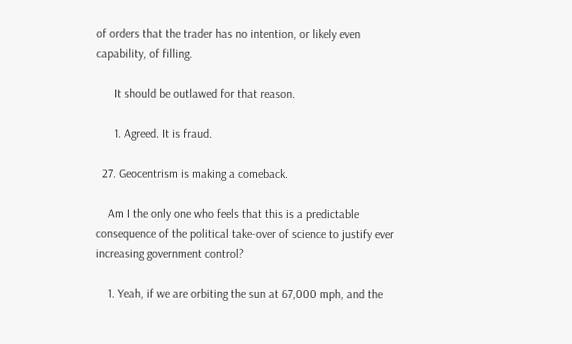of orders that the trader has no intention, or likely even capability, of filling.

      It should be outlawed for that reason.

      1. Agreed. It is fraud.

  27. Geocentrism is making a comeback.

    Am I the only one who feels that this is a predictable consequence of the political take-over of science to justify ever increasing government control?

    1. Yeah, if we are orbiting the sun at 67,000 mph, and the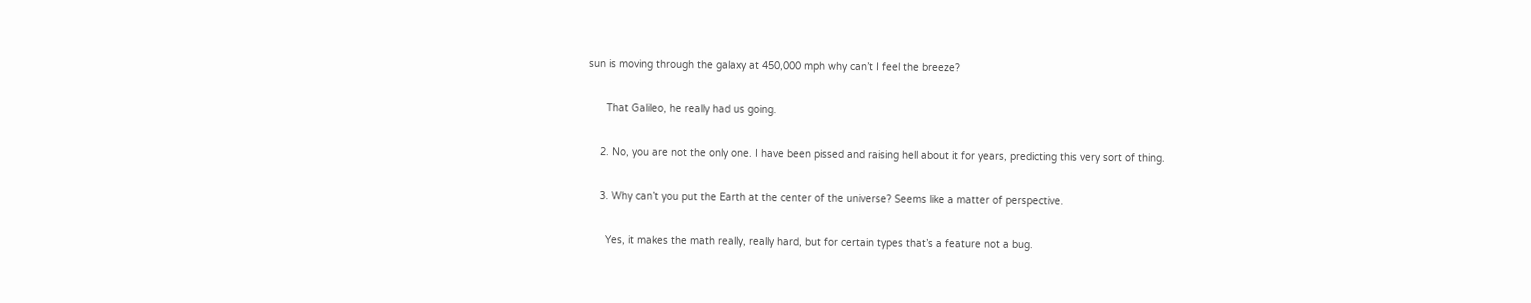sun is moving through the galaxy at 450,000 mph why can’t I feel the breeze?

      That Galileo, he really had us going.

    2. No, you are not the only one. I have been pissed and raising hell about it for years, predicting this very sort of thing.

    3. Why can’t you put the Earth at the center of the universe? Seems like a matter of perspective.

      Yes, it makes the math really, really hard, but for certain types that’s a feature not a bug.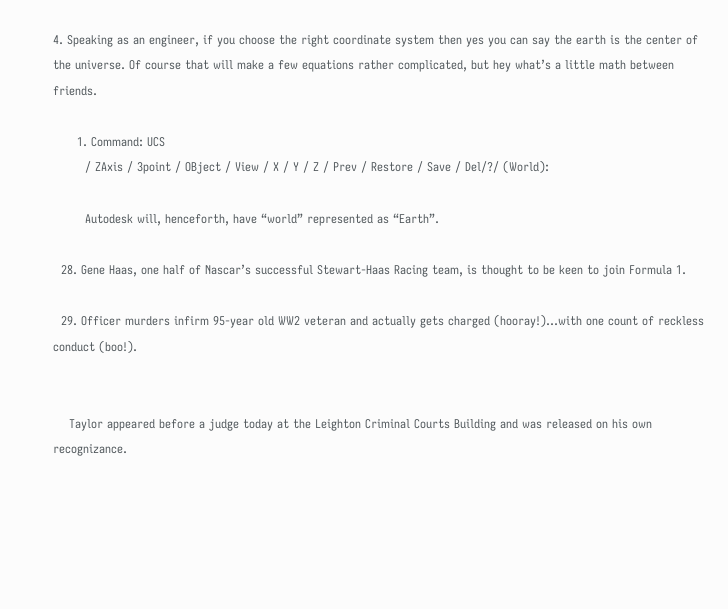4. Speaking as an engineer, if you choose the right coordinate system then yes you can say the earth is the center of the universe. Of course that will make a few equations rather complicated, but hey what’s a little math between friends.

      1. Command: UCS
        / ZAxis / 3point / OBject / View / X / Y / Z / Prev / Restore / Save / Del/?/ (World):

        Autodesk will, henceforth, have “world” represented as “Earth”.

  28. Gene Haas, one half of Nascar’s successful Stewart-Haas Racing team, is thought to be keen to join Formula 1.

  29. Officer murders infirm 95-year old WW2 veteran and actually gets charged (hooray!)…with one count of reckless conduct (boo!).


    Taylor appeared before a judge today at the Leighton Criminal Courts Building and was released on his own recognizance.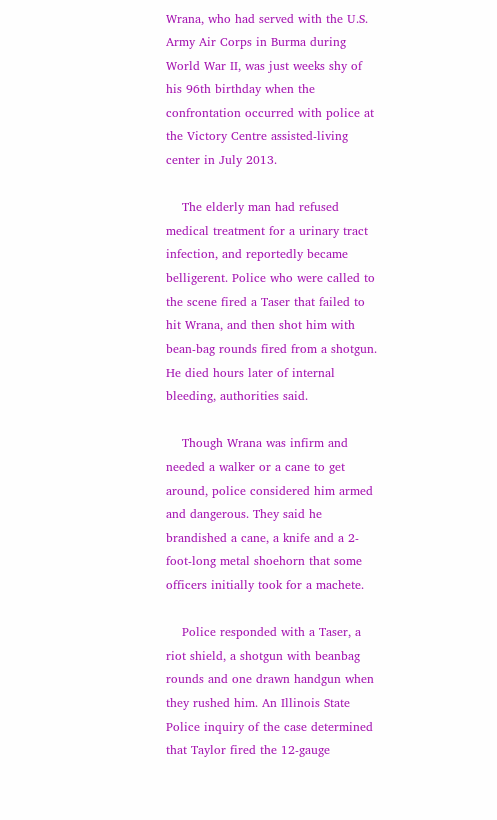Wrana, who had served with the U.S. Army Air Corps in Burma during World War II, was just weeks shy of his 96th birthday when the confrontation occurred with police at the Victory Centre assisted-living center in July 2013.

    The elderly man had refused medical treatment for a urinary tract infection, and reportedly became belligerent. Police who were called to the scene fired a Taser that failed to hit Wrana, and then shot him with bean-bag rounds fired from a shotgun. He died hours later of internal bleeding, authorities said.

    Though Wrana was infirm and needed a walker or a cane to get around, police considered him armed and dangerous. They said he brandished a cane, a knife and a 2-foot-long metal shoehorn that some officers initially took for a machete.

    Police responded with a Taser, a riot shield, a shotgun with beanbag rounds and one drawn handgun when they rushed him. An Illinois State Police inquiry of the case determined that Taylor fired the 12-gauge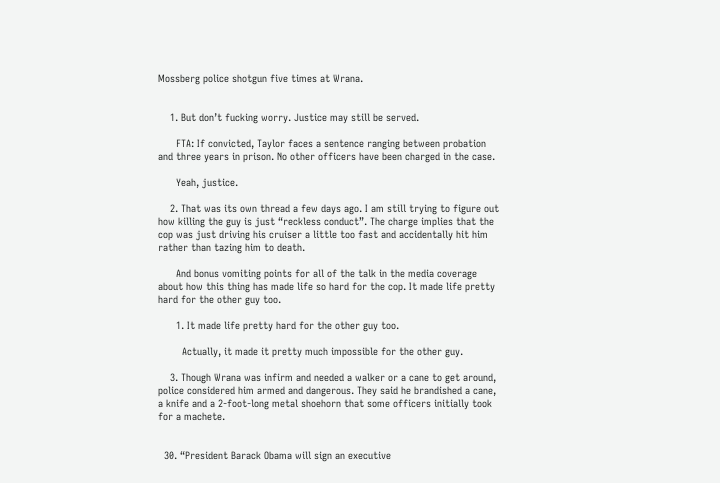Mossberg police shotgun five times at Wrana.


    1. But don’t fucking worry. Justice may still be served.

      FTA: If convicted, Taylor faces a sentence ranging between probation and three years in prison. No other officers have been charged in the case.

      Yeah, justice.

    2. That was its own thread a few days ago. I am still trying to figure out how killing the guy is just “reckless conduct”. The charge implies that the cop was just driving his cruiser a little too fast and accidentally hit him rather than tazing him to death.

      And bonus vomiting points for all of the talk in the media coverage about how this thing has made life so hard for the cop. It made life pretty hard for the other guy too.

      1. It made life pretty hard for the other guy too.

        Actually, it made it pretty much impossible for the other guy.

    3. Though Wrana was infirm and needed a walker or a cane to get around, police considered him armed and dangerous. They said he brandished a cane, a knife and a 2-foot-long metal shoehorn that some officers initially took for a machete.


  30. “President Barack Obama will sign an executive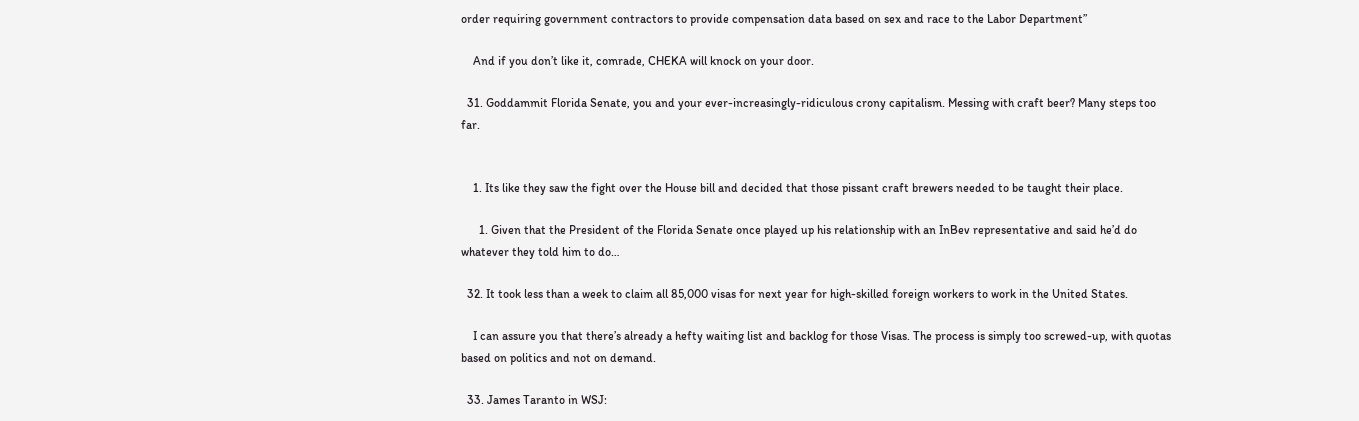order requiring government contractors to provide compensation data based on sex and race to the Labor Department”

    And if you don’t like it, comrade, CHEKA will knock on your door.

  31. Goddammit Florida Senate, you and your ever-increasingly-ridiculous crony capitalism. Messing with craft beer? Many steps too far.


    1. Its like they saw the fight over the House bill and decided that those pissant craft brewers needed to be taught their place.

      1. Given that the President of the Florida Senate once played up his relationship with an InBev representative and said he’d do whatever they told him to do…

  32. It took less than a week to claim all 85,000 visas for next year for high-skilled foreign workers to work in the United States.

    I can assure you that there’s already a hefty waiting list and backlog for those Visas. The process is simply too screwed-up, with quotas based on politics and not on demand.

  33. James Taranto in WSJ: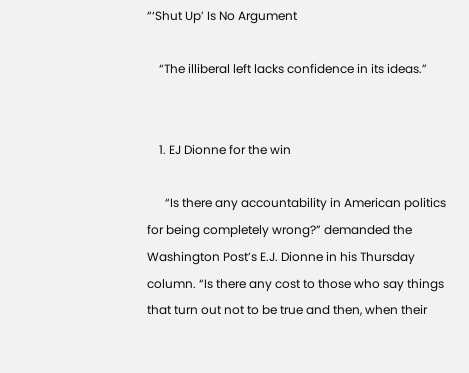“‘Shut Up’ Is No Argument

    “The illiberal left lacks confidence in its ideas.”


    1. EJ Dionne for the win

      “Is there any accountability in American politics for being completely wrong?” demanded the Washington Post’s E.J. Dionne in his Thursday column. “Is there any cost to those who say things that turn out not to be true and then, when their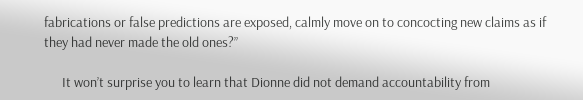fabrications or false predictions are exposed, calmly move on to concocting new claims as if they had never made the old ones?”

      It won’t surprise you to learn that Dionne did not demand accountability from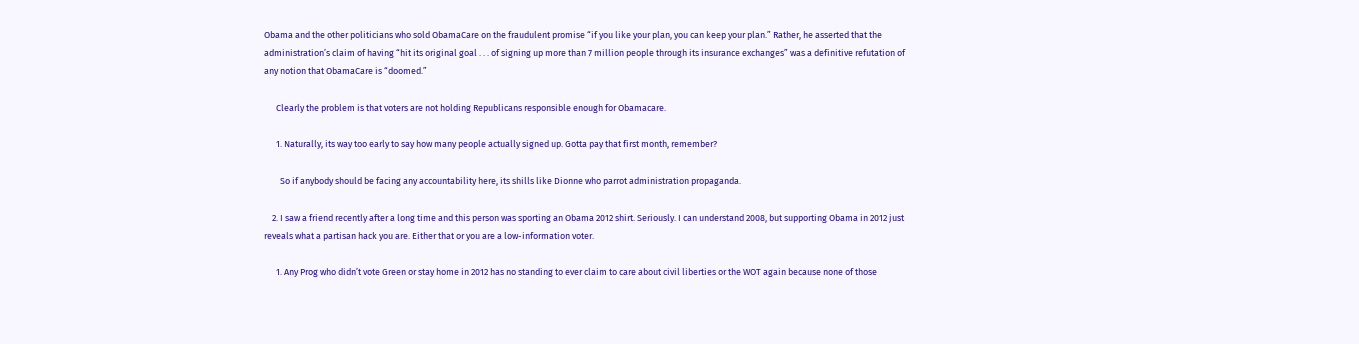Obama and the other politicians who sold ObamaCare on the fraudulent promise “if you like your plan, you can keep your plan.” Rather, he asserted that the administration’s claim of having “hit its original goal . . . of signing up more than 7 million people through its insurance exchanges” was a definitive refutation of any notion that ObamaCare is “doomed.”

      Clearly the problem is that voters are not holding Republicans responsible enough for Obamacare.

      1. Naturally, its way too early to say how many people actually signed up. Gotta pay that first month, remember?

        So if anybody should be facing any accountability here, its shills like Dionne who parrot administration propaganda.

    2. I saw a friend recently after a long time and this person was sporting an Obama 2012 shirt. Seriously. I can understand 2008, but supporting Obama in 2012 just reveals what a partisan hack you are. Either that or you are a low-information voter.

      1. Any Prog who didn’t vote Green or stay home in 2012 has no standing to ever claim to care about civil liberties or the WOT again because none of those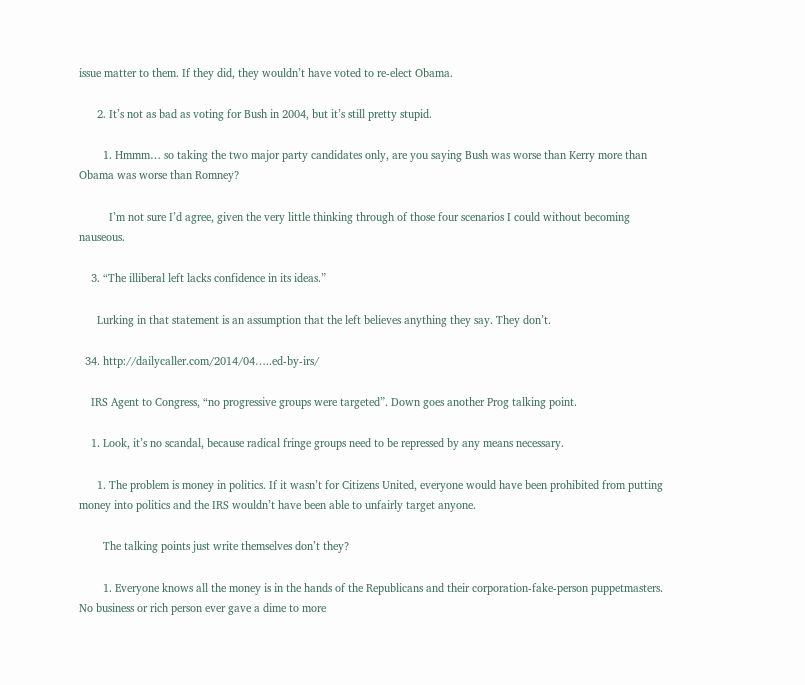issue matter to them. If they did, they wouldn’t have voted to re-elect Obama.

      2. It’s not as bad as voting for Bush in 2004, but it’s still pretty stupid.

        1. Hmmm… so taking the two major party candidates only, are you saying Bush was worse than Kerry more than Obama was worse than Romney?

          I’m not sure I’d agree, given the very little thinking through of those four scenarios I could without becoming nauseous.

    3. “The illiberal left lacks confidence in its ideas.”

      Lurking in that statement is an assumption that the left believes anything they say. They don’t.

  34. http://dailycaller.com/2014/04…..ed-by-irs/

    IRS Agent to Congress, “no progressive groups were targeted”. Down goes another Prog talking point.

    1. Look, it’s no scandal, because radical fringe groups need to be repressed by any means necessary.

      1. The problem is money in politics. If it wasn’t for Citizens United, everyone would have been prohibited from putting money into politics and the IRS wouldn’t have been able to unfairly target anyone.

        The talking points just write themselves don’t they?

        1. Everyone knows all the money is in the hands of the Republicans and their corporation-fake-person puppetmasters. No business or rich person ever gave a dime to more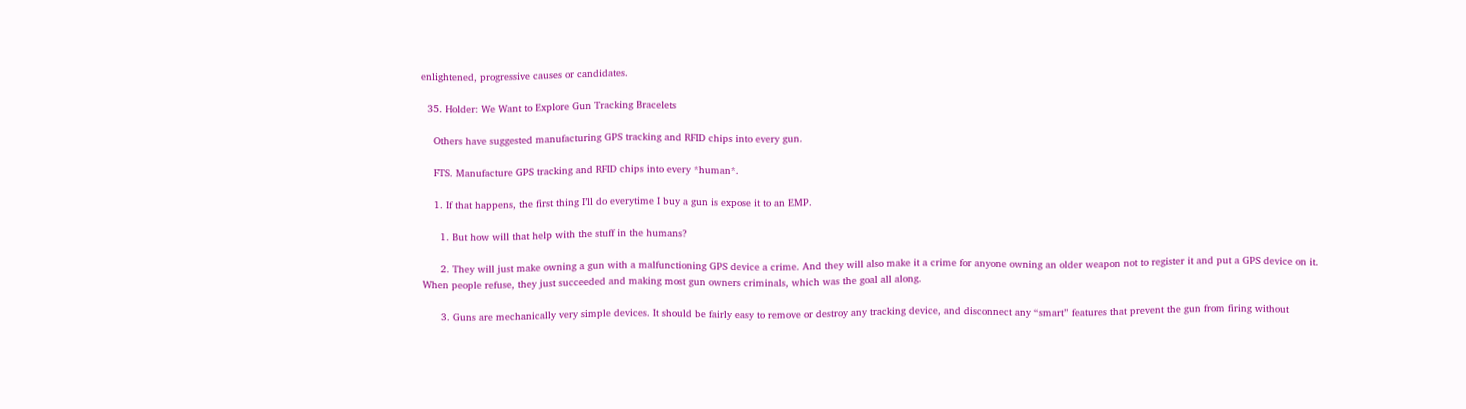enlightened, progressive causes or candidates.

  35. Holder: We Want to Explore Gun Tracking Bracelets

    Others have suggested manufacturing GPS tracking and RFID chips into every gun.

    FTS. Manufacture GPS tracking and RFID chips into every *human*.

    1. If that happens, the first thing I’ll do everytime I buy a gun is expose it to an EMP.

      1. But how will that help with the stuff in the humans?

      2. They will just make owning a gun with a malfunctioning GPS device a crime. And they will also make it a crime for anyone owning an older weapon not to register it and put a GPS device on it. When people refuse, they just succeeded and making most gun owners criminals, which was the goal all along.

      3. Guns are mechanically very simple devices. It should be fairly easy to remove or destroy any tracking device, and disconnect any “smart” features that prevent the gun from firing without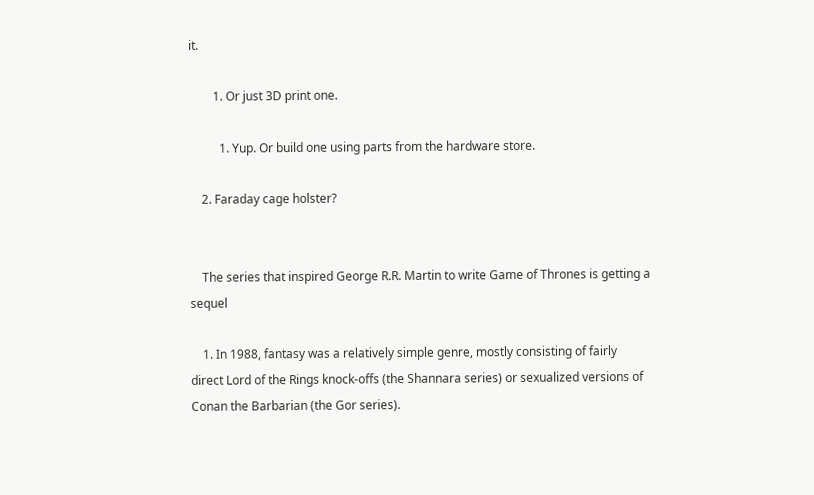it.

        1. Or just 3D print one.

          1. Yup. Or build one using parts from the hardware store.

    2. Faraday cage holster?


    The series that inspired George R.R. Martin to write Game of Thrones is getting a sequel

    1. In 1988, fantasy was a relatively simple genre, mostly consisting of fairly direct Lord of the Rings knock-offs (the Shannara series) or sexualized versions of Conan the Barbarian (the Gor series).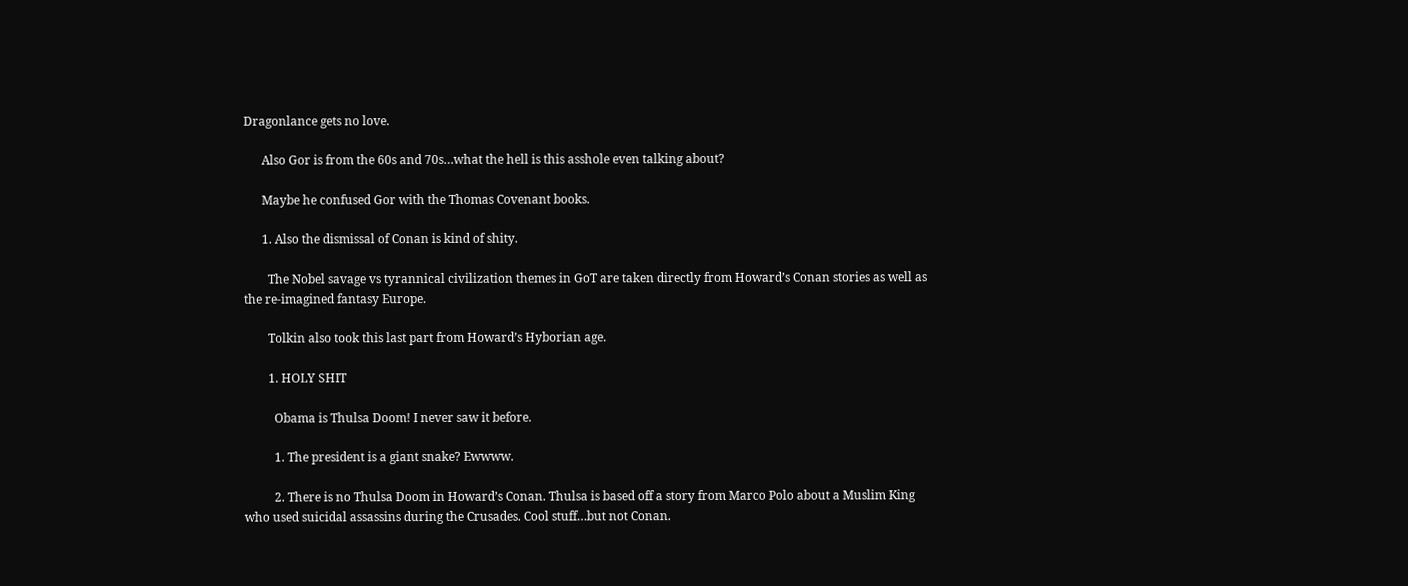Dragonlance gets no love.

      Also Gor is from the 60s and 70s…what the hell is this asshole even talking about?

      Maybe he confused Gor with the Thomas Covenant books.

      1. Also the dismissal of Conan is kind of shity.

        The Nobel savage vs tyrannical civilization themes in GoT are taken directly from Howard’s Conan stories as well as the re-imagined fantasy Europe.

        Tolkin also took this last part from Howard’s Hyborian age.

        1. HOLY SHIT

          Obama is Thulsa Doom! I never saw it before.

          1. The president is a giant snake? Ewwww.

          2. There is no Thulsa Doom in Howard’s Conan. Thulsa is based off a story from Marco Polo about a Muslim King who used suicidal assassins during the Crusades. Cool stuff…but not Conan.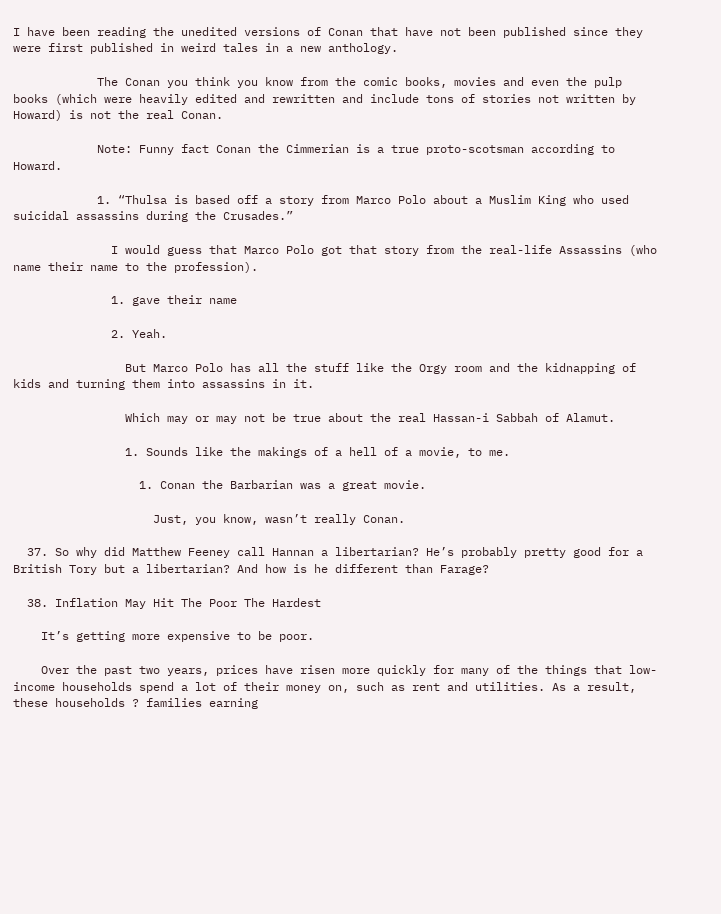I have been reading the unedited versions of Conan that have not been published since they were first published in weird tales in a new anthology.

            The Conan you think you know from the comic books, movies and even the pulp books (which were heavily edited and rewritten and include tons of stories not written by Howard) is not the real Conan.

            Note: Funny fact Conan the Cimmerian is a true proto-scotsman according to Howard.

            1. “Thulsa is based off a story from Marco Polo about a Muslim King who used suicidal assassins during the Crusades.”

              I would guess that Marco Polo got that story from the real-life Assassins (who name their name to the profession).

              1. gave their name

              2. Yeah.

                But Marco Polo has all the stuff like the Orgy room and the kidnapping of kids and turning them into assassins in it.

                Which may or may not be true about the real Hassan-i Sabbah of Alamut.

                1. Sounds like the makings of a hell of a movie, to me.

                  1. Conan the Barbarian was a great movie.

                    Just, you know, wasn’t really Conan.

  37. So why did Matthew Feeney call Hannan a libertarian? He’s probably pretty good for a British Tory but a libertarian? And how is he different than Farage?

  38. Inflation May Hit The Poor The Hardest

    It’s getting more expensive to be poor.

    Over the past two years, prices have risen more quickly for many of the things that low-income households spend a lot of their money on, such as rent and utilities. As a result, these households ? families earning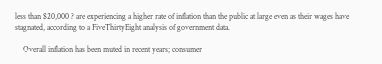less than $20,000 ? are experiencing a higher rate of inflation than the public at large even as their wages have stagnated, according to a FiveThirtyEight analysis of government data.

    Overall inflation has been muted in recent years; consumer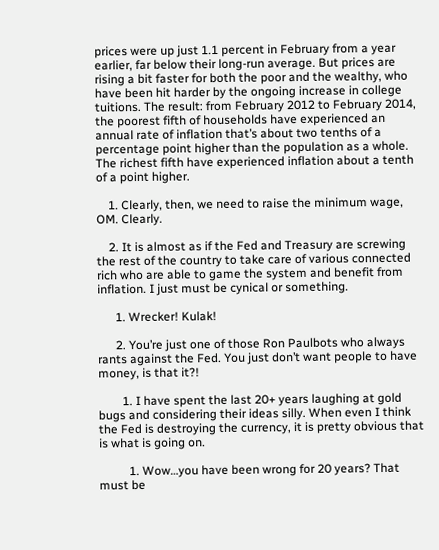prices were up just 1.1 percent in February from a year earlier, far below their long-run average. But prices are rising a bit faster for both the poor and the wealthy, who have been hit harder by the ongoing increase in college tuitions. The result: from February 2012 to February 2014, the poorest fifth of households have experienced an annual rate of inflation that’s about two tenths of a percentage point higher than the population as a whole. The richest fifth have experienced inflation about a tenth of a point higher.

    1. Clearly, then, we need to raise the minimum wage, OM. Clearly.

    2. It is almost as if the Fed and Treasury are screwing the rest of the country to take care of various connected rich who are able to game the system and benefit from inflation. I just must be cynical or something.

      1. Wrecker! Kulak!

      2. You’re just one of those Ron Paulbots who always rants against the Fed. You just don’t want people to have money, is that it?!

        1. I have spent the last 20+ years laughing at gold bugs and considering their ideas silly. When even I think the Fed is destroying the currency, it is pretty obvious that is what is going on.

          1. Wow…you have been wrong for 20 years? That must be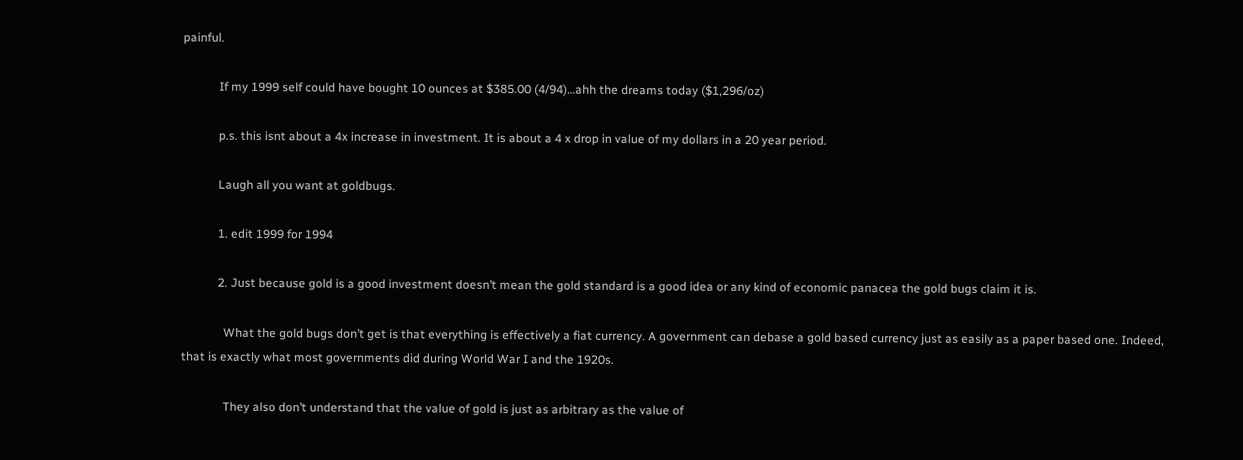painful.

            If my 1999 self could have bought 10 ounces at $385.00 (4/94)…ahh the dreams today ($1,296/oz)

            p.s. this isnt about a 4x increase in investment. It is about a 4 x drop in value of my dollars in a 20 year period.

            Laugh all you want at goldbugs.

            1. edit 1999 for 1994

            2. Just because gold is a good investment doesn’t mean the gold standard is a good idea or any kind of economic panacea the gold bugs claim it is.

              What the gold bugs don’t get is that everything is effectively a fiat currency. A government can debase a gold based currency just as easily as a paper based one. Indeed, that is exactly what most governments did during World War I and the 1920s.

              They also don’t understand that the value of gold is just as arbitrary as the value of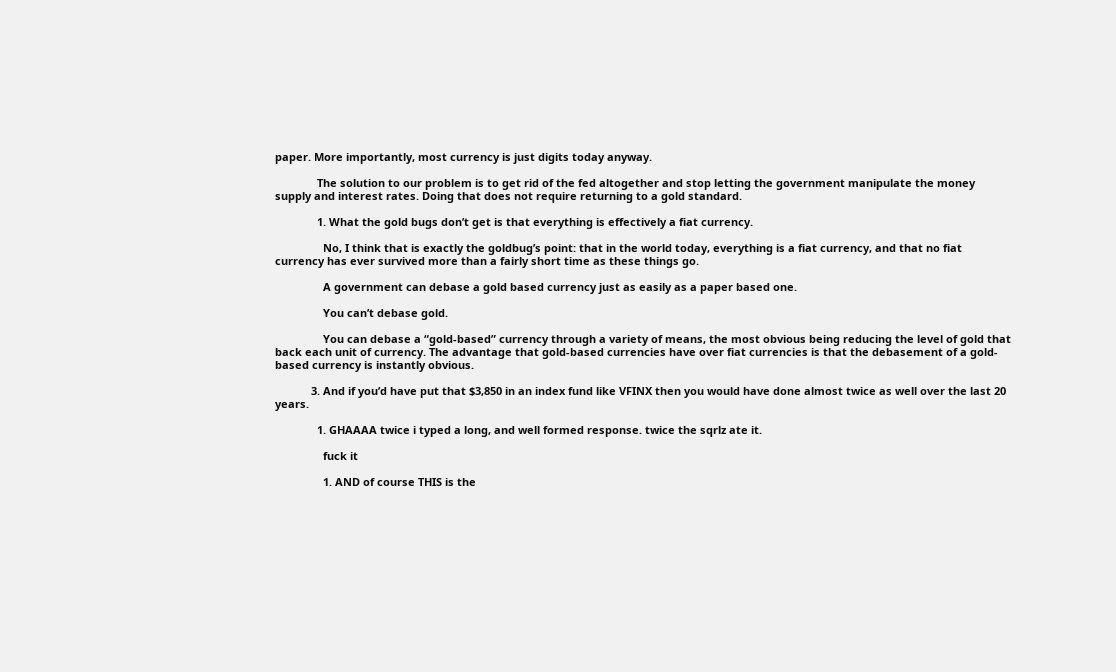paper. More importantly, most currency is just digits today anyway.

              The solution to our problem is to get rid of the fed altogether and stop letting the government manipulate the money supply and interest rates. Doing that does not require returning to a gold standard.

              1. What the gold bugs don’t get is that everything is effectively a fiat currency.

                No, I think that is exactly the goldbug’s point: that in the world today, everything is a fiat currency, and that no fiat currency has ever survived more than a fairly short time as these things go.

                A government can debase a gold based currency just as easily as a paper based one.

                You can’t debase gold.

                You can debase a “gold-based” currency through a variety of means, the most obvious being reducing the level of gold that back each unit of currency. The advantage that gold-based currencies have over fiat currencies is that the debasement of a gold-based currency is instantly obvious.

            3. And if you’d have put that $3,850 in an index fund like VFINX then you would have done almost twice as well over the last 20 years.

              1. GHAAAA twice i typed a long, and well formed response. twice the sqrlz ate it.

                fuck it

                1. AND of course THIS is the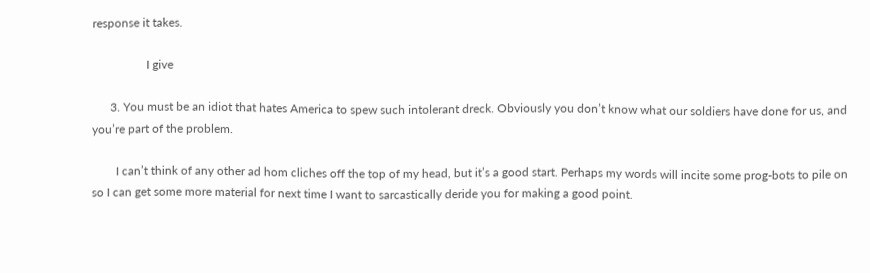response it takes.

                  I give

      3. You must be an idiot that hates America to spew such intolerant dreck. Obviously you don’t know what our soldiers have done for us, and you’re part of the problem.

        I can’t think of any other ad hom cliches off the top of my head, but it’s a good start. Perhaps my words will incite some prog-bots to pile on so I can get some more material for next time I want to sarcastically deride you for making a good point.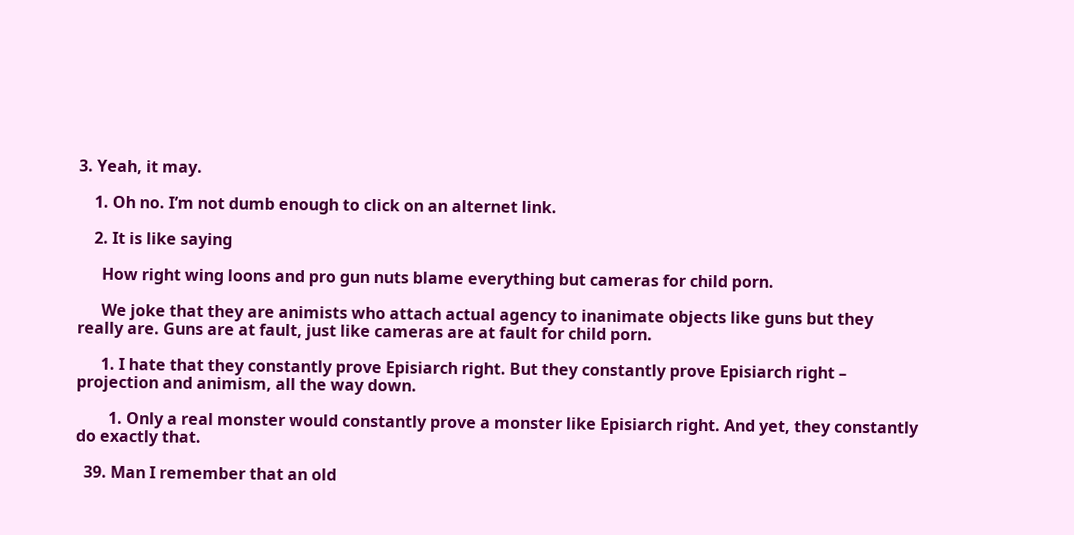3. Yeah, it may.

    1. Oh no. I’m not dumb enough to click on an alternet link.

    2. It is like saying

      How right wing loons and pro gun nuts blame everything but cameras for child porn.

      We joke that they are animists who attach actual agency to inanimate objects like guns but they really are. Guns are at fault, just like cameras are at fault for child porn.

      1. I hate that they constantly prove Episiarch right. But they constantly prove Episiarch right – projection and animism, all the way down.

        1. Only a real monster would constantly prove a monster like Episiarch right. And yet, they constantly do exactly that.

  39. Man I remember that an old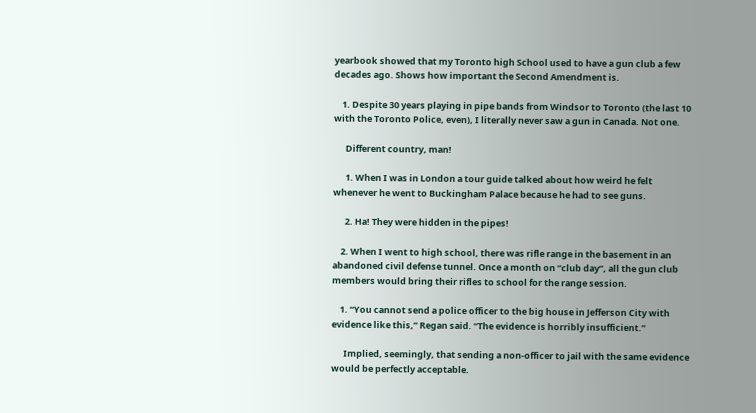yearbook showed that my Toronto high School used to have a gun club a few decades ago. Shows how important the Second Amendment is.

    1. Despite 30 years playing in pipe bands from Windsor to Toronto (the last 10 with the Toronto Police, even), I literally never saw a gun in Canada. Not one.

      Different country, man!

      1. When I was in London a tour guide talked about how weird he felt whenever he went to Buckingham Palace because he had to see guns.

      2. Ha! They were hidden in the pipes!

    2. When I went to high school, there was rifle range in the basement in an abandoned civil defense tunnel. Once a month on “club day”, all the gun club members would bring their rifles to school for the range session.

    1. “You cannot send a police officer to the big house in Jefferson City with evidence like this,” Regan said. “The evidence is horribly insufficient.”

      Implied, seemingly, that sending a non-officer to jail with the same evidence would be perfectly acceptable.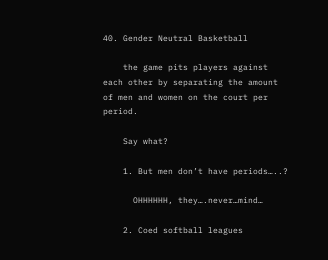40. Gender Neutral Basketball

    the game pits players against each other by separating the amount of men and women on the court per period.

    Say what?

    1. But men don’t have periods…..?

      OHHHHHH, they….never…mind…

    2. Coed softball leagues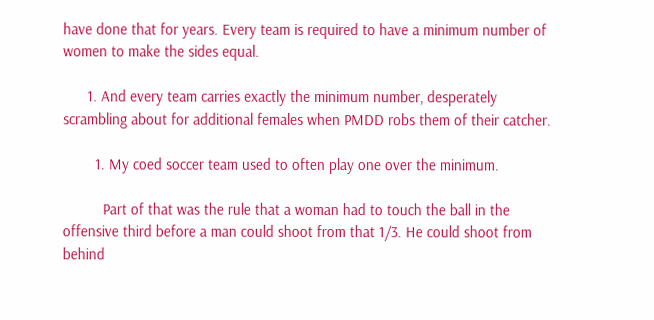have done that for years. Every team is required to have a minimum number of women to make the sides equal.

      1. And every team carries exactly the minimum number, desperately scrambling about for additional females when PMDD robs them of their catcher.

        1. My coed soccer team used to often play one over the minimum.

          Part of that was the rule that a woman had to touch the ball in the offensive third before a man could shoot from that 1/3. He could shoot from behind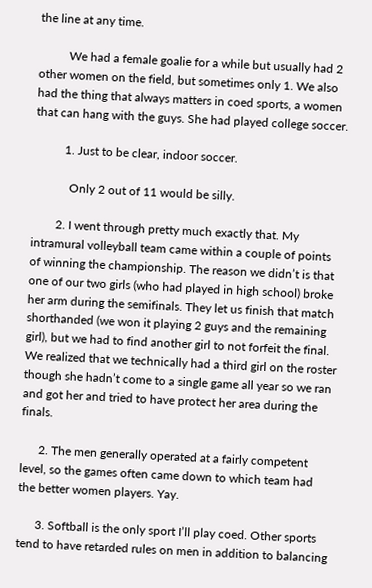the line at any time.

          We had a female goalie for a while but usually had 2 other women on the field, but sometimes only 1. We also had the thing that always matters in coed sports, a women that can hang with the guys. She had played college soccer.

          1. Just to be clear, indoor soccer.

            Only 2 out of 11 would be silly.

        2. I went through pretty much exactly that. My intramural volleyball team came within a couple of points of winning the championship. The reason we didn’t is that one of our two girls (who had played in high school) broke her arm during the semifinals. They let us finish that match shorthanded (we won it playing 2 guys and the remaining girl), but we had to find another girl to not forfeit the final. We realized that we technically had a third girl on the roster though she hadn’t come to a single game all year so we ran and got her and tried to have protect her area during the finals.

      2. The men generally operated at a fairly competent level, so the games often came down to which team had the better women players. Yay.

      3. Softball is the only sport I’ll play coed. Other sports tend to have retarded rules on men in addition to balancing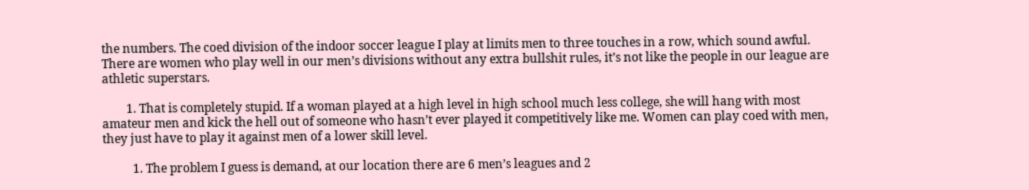the numbers. The coed division of the indoor soccer league I play at limits men to three touches in a row, which sound awful. There are women who play well in our men’s divisions without any extra bullshit rules, it’s not like the people in our league are athletic superstars.

        1. That is completely stupid. If a woman played at a high level in high school much less college, she will hang with most amateur men and kick the hell out of someone who hasn’t ever played it competitively like me. Women can play coed with men, they just have to play it against men of a lower skill level.

          1. The problem I guess is demand, at our location there are 6 men’s leagues and 2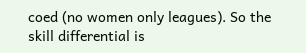coed (no women only leagues). So the skill differential is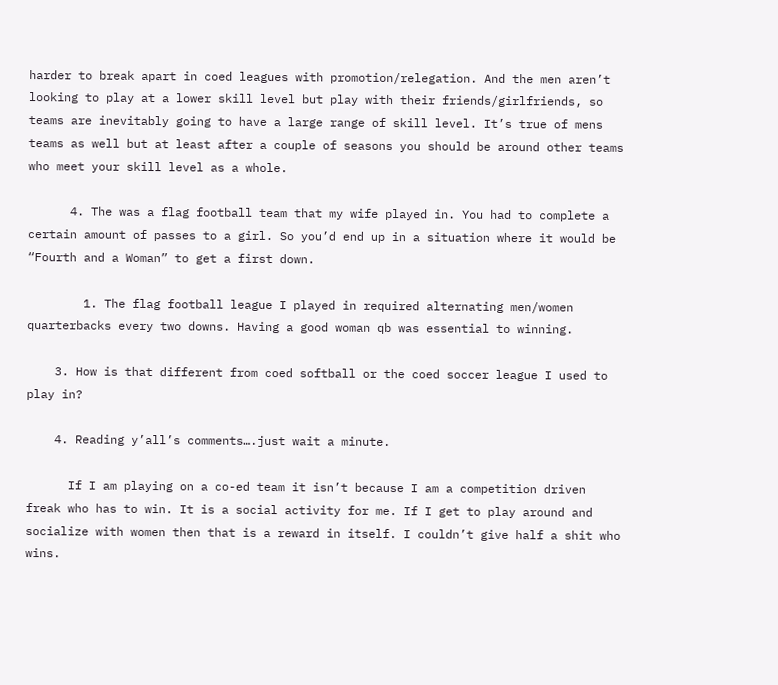harder to break apart in coed leagues with promotion/relegation. And the men aren’t looking to play at a lower skill level but play with their friends/girlfriends, so teams are inevitably going to have a large range of skill level. It’s true of mens teams as well but at least after a couple of seasons you should be around other teams who meet your skill level as a whole.

      4. The was a flag football team that my wife played in. You had to complete a certain amount of passes to a girl. So you’d end up in a situation where it would be “Fourth and a Woman” to get a first down.

        1. The flag football league I played in required alternating men/women quarterbacks every two downs. Having a good woman qb was essential to winning.

    3. How is that different from coed softball or the coed soccer league I used to play in?

    4. Reading y’all’s comments….just wait a minute.

      If I am playing on a co-ed team it isn’t because I am a competition driven freak who has to win. It is a social activity for me. If I get to play around and socialize with women then that is a reward in itself. I couldn’t give half a shit who wins.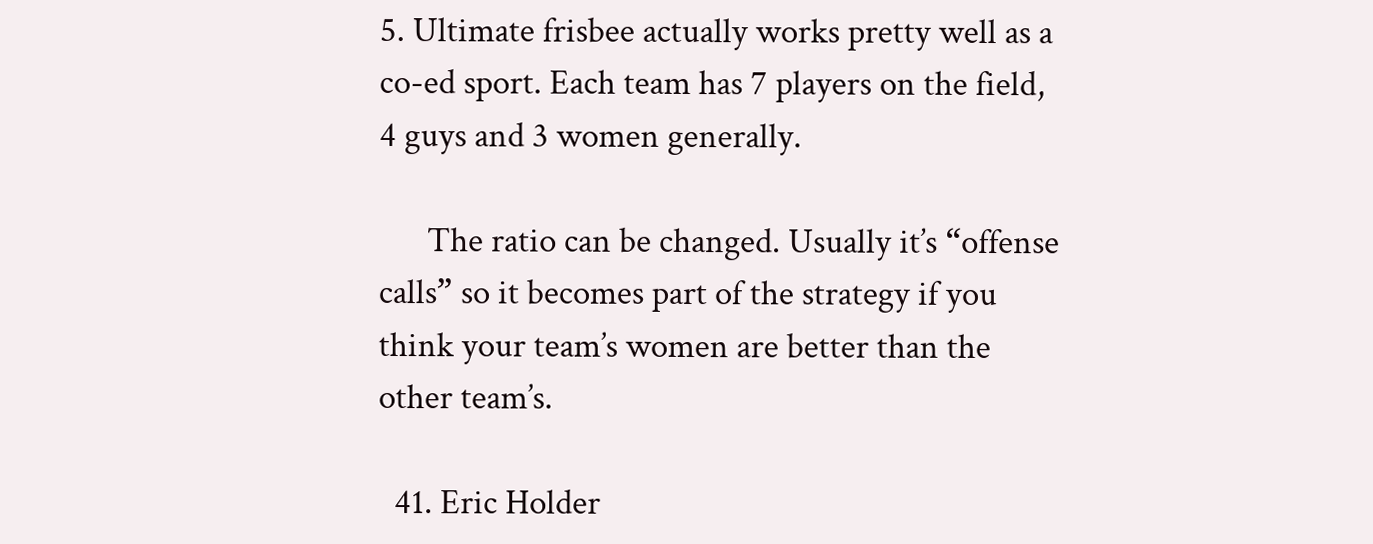5. Ultimate frisbee actually works pretty well as a co-ed sport. Each team has 7 players on the field, 4 guys and 3 women generally.

      The ratio can be changed. Usually it’s “offense calls” so it becomes part of the strategy if you think your team’s women are better than the other team’s.

  41. Eric Holder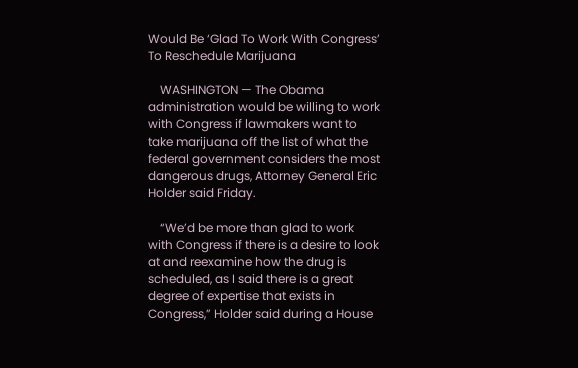Would Be ‘Glad To Work With Congress’ To Reschedule Marijuana

    WASHINGTON — The Obama administration would be willing to work with Congress if lawmakers want to take marijuana off the list of what the federal government considers the most dangerous drugs, Attorney General Eric Holder said Friday.

    “We’d be more than glad to work with Congress if there is a desire to look at and reexamine how the drug is scheduled, as I said there is a great degree of expertise that exists in Congress,” Holder said during a House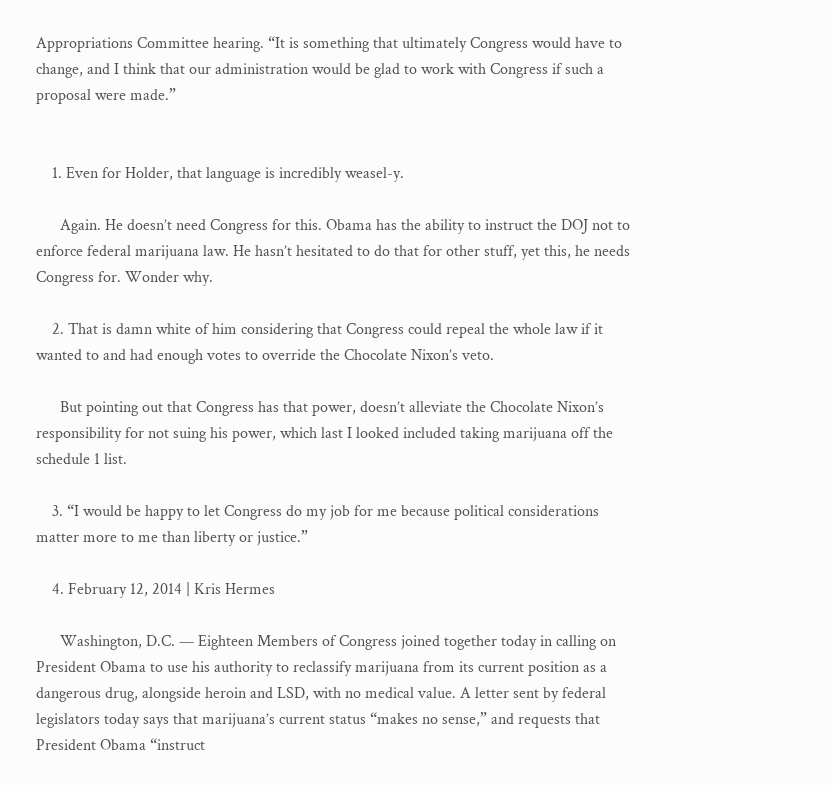Appropriations Committee hearing. “It is something that ultimately Congress would have to change, and I think that our administration would be glad to work with Congress if such a proposal were made.”


    1. Even for Holder, that language is incredibly weasel-y.

      Again. He doesn’t need Congress for this. Obama has the ability to instruct the DOJ not to enforce federal marijuana law. He hasn’t hesitated to do that for other stuff, yet this, he needs Congress for. Wonder why.

    2. That is damn white of him considering that Congress could repeal the whole law if it wanted to and had enough votes to override the Chocolate Nixon’s veto.

      But pointing out that Congress has that power, doesn’t alleviate the Chocolate Nixon’s responsibility for not suing his power, which last I looked included taking marijuana off the schedule 1 list.

    3. “I would be happy to let Congress do my job for me because political considerations matter more to me than liberty or justice.”

    4. February 12, 2014 | Kris Hermes

      Washington, D.C. — Eighteen Members of Congress joined together today in calling on President Obama to use his authority to reclassify marijuana from its current position as a dangerous drug, alongside heroin and LSD, with no medical value. A letter sent by federal legislators today says that marijuana’s current status “makes no sense,” and requests that President Obama “instruct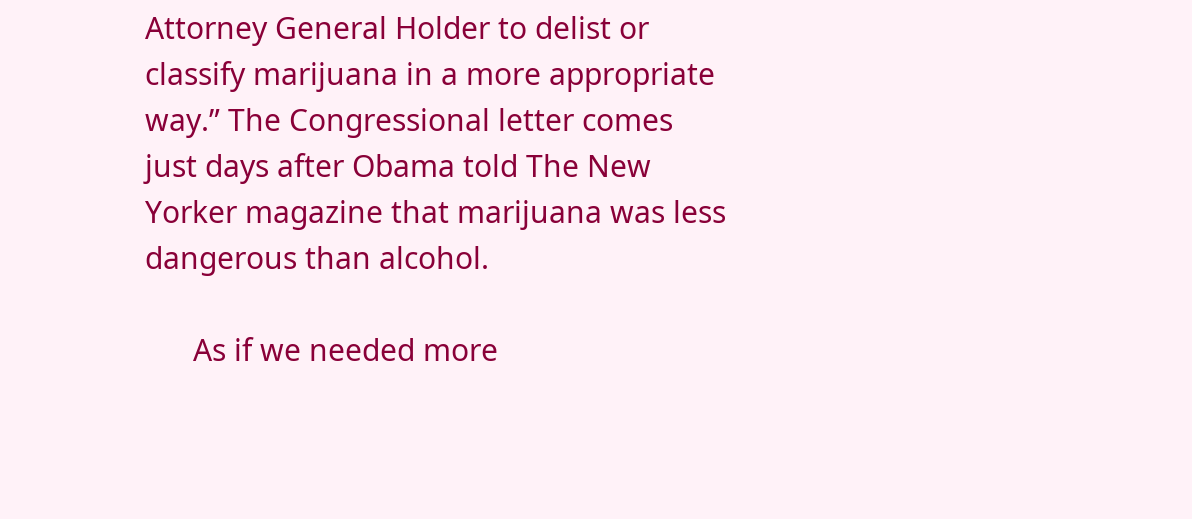Attorney General Holder to delist or classify marijuana in a more appropriate way.” The Congressional letter comes just days after Obama told The New Yorker magazine that marijuana was less dangerous than alcohol.

      As if we needed more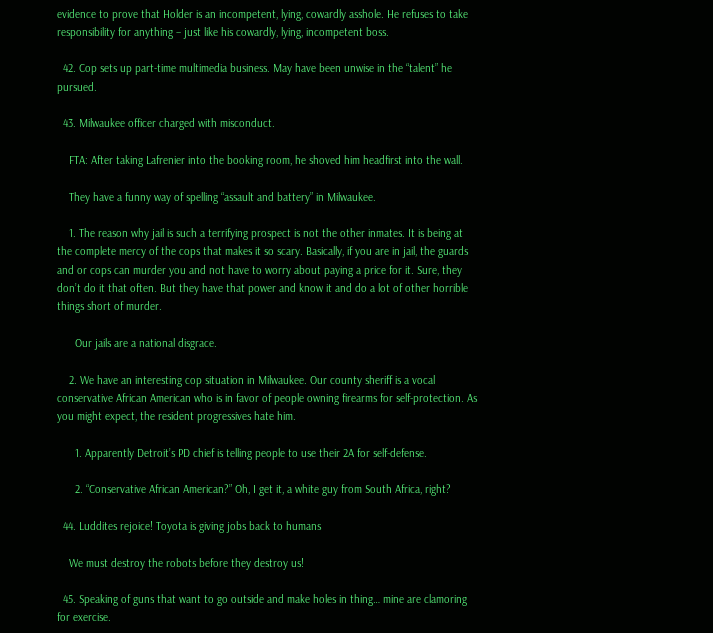evidence to prove that Holder is an incompetent, lying, cowardly asshole. He refuses to take responsibility for anything – just like his cowardly, lying, incompetent boss.

  42. Cop sets up part-time multimedia business. May have been unwise in the “talent” he pursued.

  43. Milwaukee officer charged with misconduct.

    FTA: After taking Lafrenier into the booking room, he shoved him headfirst into the wall.

    They have a funny way of spelling “assault and battery” in Milwaukee.

    1. The reason why jail is such a terrifying prospect is not the other inmates. It is being at the complete mercy of the cops that makes it so scary. Basically, if you are in jail, the guards and or cops can murder you and not have to worry about paying a price for it. Sure, they don’t do it that often. But they have that power and know it and do a lot of other horrible things short of murder.

      Our jails are a national disgrace.

    2. We have an interesting cop situation in Milwaukee. Our county sheriff is a vocal conservative African American who is in favor of people owning firearms for self-protection. As you might expect, the resident progressives hate him.

      1. Apparently Detroit’s PD chief is telling people to use their 2A for self-defense.

      2. “Conservative African American?” Oh, I get it, a white guy from South Africa, right?

  44. Luddites rejoice! Toyota is giving jobs back to humans

    We must destroy the robots before they destroy us!

  45. Speaking of guns that want to go outside and make holes in thing… mine are clamoring for exercise.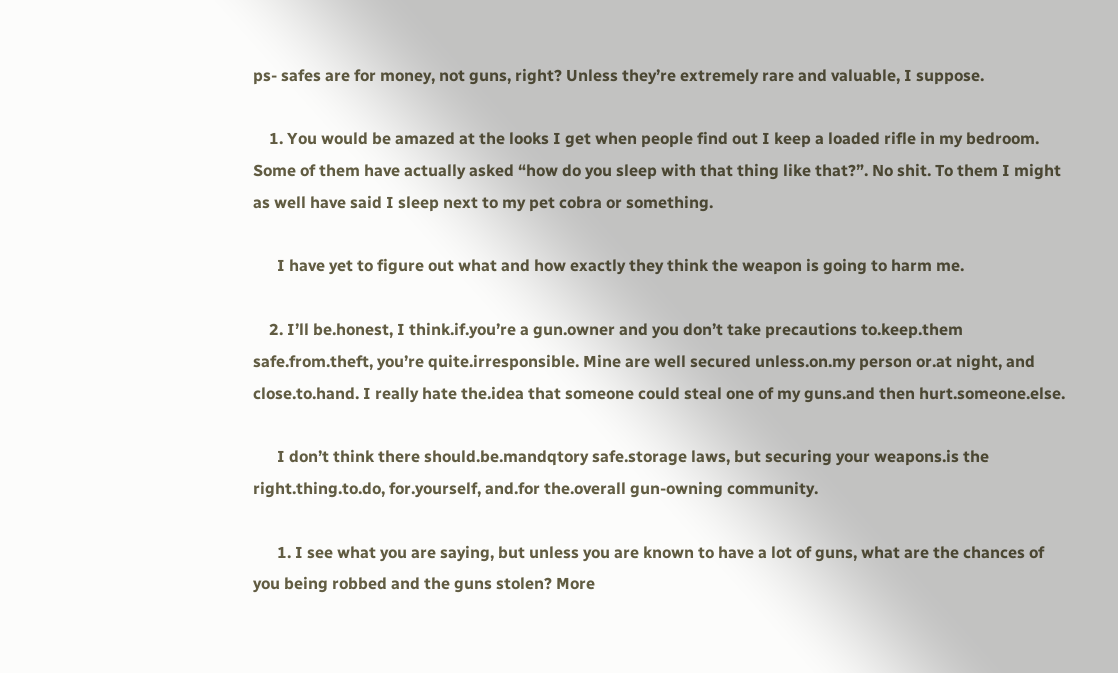ps- safes are for money, not guns, right? Unless they’re extremely rare and valuable, I suppose.

    1. You would be amazed at the looks I get when people find out I keep a loaded rifle in my bedroom. Some of them have actually asked “how do you sleep with that thing like that?”. No shit. To them I might as well have said I sleep next to my pet cobra or something.

      I have yet to figure out what and how exactly they think the weapon is going to harm me.

    2. I’ll be.honest, I think.if.you’re a gun.owner and you don’t take precautions to.keep.them safe.from.theft, you’re quite.irresponsible. Mine are well secured unless.on.my person or.at night, and close.to.hand. I really hate the.idea that someone could steal one of my guns.and then hurt.someone.else.

      I don’t think there should.be.mandqtory safe.storage laws, but securing your weapons.is the right.thing.to.do, for.yourself, and.for the.overall gun-owning community.

      1. I see what you are saying, but unless you are known to have a lot of guns, what are the chances of you being robbed and the guns stolen? More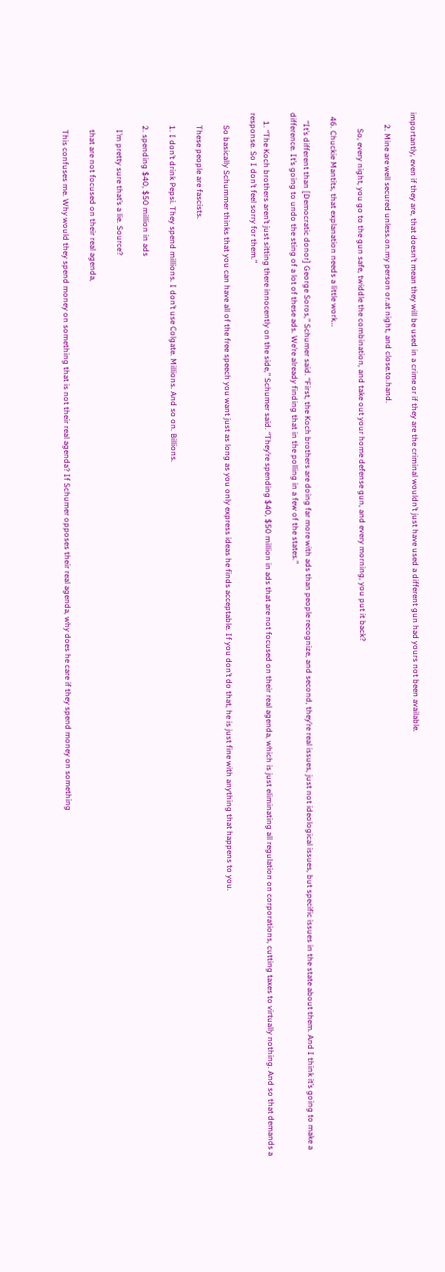importantly, even if they are, that doesn’t mean they will be used in a crime or if they are the criminal wouldn’t just have used a different gun had yours not been available.

      2. Mine are well secured unless.on.my person or.at night, and close.to.hand.

        So, every night, you go to the gun safe, twiddle the combination, and take out your home defense gun, and every morning, you put it back?

  46. Chuckie Mantits, that explanation needs a little work…

    “It’s different than [Democratic donor] George Soros,” Schumer said. “First, the Koch brothers are doing far more with ads than people recognize, and second, they’re real issues, just not ideological issues, but specific issues in the state about them. And I think it’s going to make a difference. It’s going to undo the sting of a lot of these ads. We’re already finding that in the polling in a few of the states.”

    1. “The Koch brothers aren’t just sitting there innocently on the side,” Schumer said. “They’re spending $40, $50 million in ads that are not focused on their real agenda, which is just eliminating all regulation on corporations, cutting taxes to virtually nothing. And so that demands a response. So I don’t feel sorry for them.”

      So basically Schummer thinks that you can have all of the free speech you want just as long as you only express ideas he finds acceptable. If you don’t do that, he is just fine with anything that happens to you.

      These people are fascists.

      1. I don’t drink Pepsi. They spend millions. I don’t use Colgate. Millions. And so on. Billions.

      2. spending $40, $50 million in ads

        I’m pretty sure that’s a lie. Source?

        that are not focused on their real agenda,

        This confuses me. Why would they spend money on something that is not their real agenda? If Schumer opposes their real agenda, why does he care if they spend money on something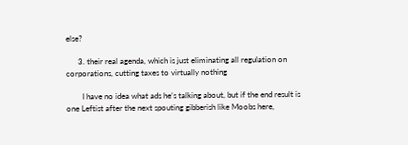else?

      3. their real agenda, which is just eliminating all regulation on corporations, cutting taxes to virtually nothing

        I have no idea what ads he’s talking about, but if the end result is one Leftist after the next spouting gibberish like Moobs here,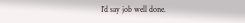I’d say job well done.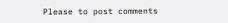Please to post comments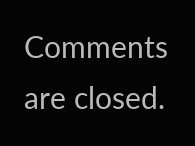Comments are closed.